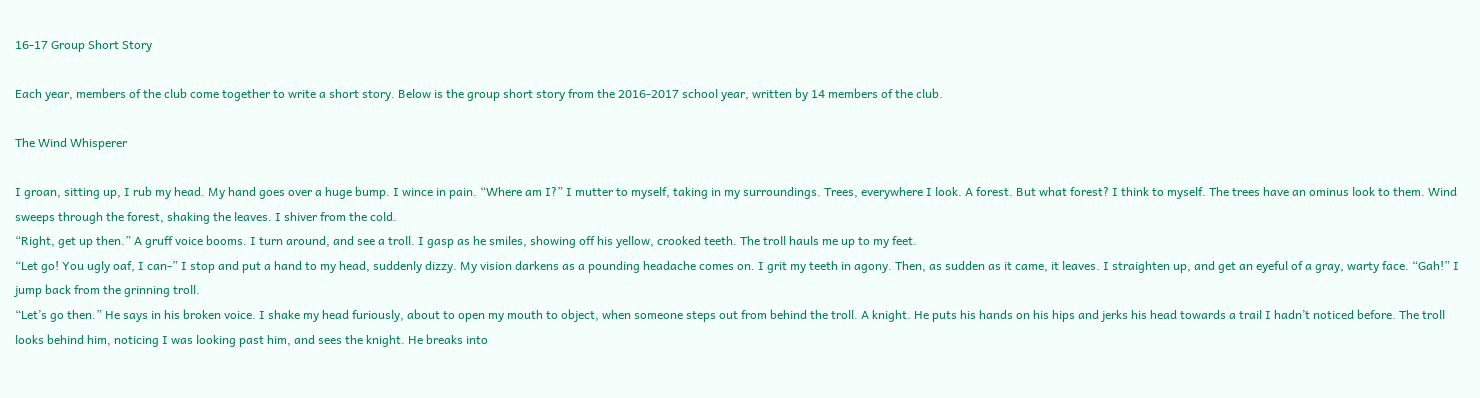16-17 Group Short Story

Each year, members of the club come together to write a short story. Below is the group short story from the 2016-2017 school year, written by 14 members of the club.

The Wind Whisperer

I groan, sitting up, I rub my head. My hand goes over a huge bump. I wince in pain. “Where am I?” I mutter to myself, taking in my surroundings. Trees, everywhere I look. A forest. But what forest? I think to myself. The trees have an ominus look to them. Wind sweeps through the forest, shaking the leaves. I shiver from the cold.
“Right, get up then.” A gruff voice booms. I turn around, and see a troll. I gasp as he smiles, showing off his yellow, crooked teeth. The troll hauls me up to my feet.
“Let go! You ugly oaf, I can-” I stop and put a hand to my head, suddenly dizzy. My vision darkens as a pounding headache comes on. I grit my teeth in agony. Then, as sudden as it came, it leaves. I straighten up, and get an eyeful of a gray, warty face. “Gah!” I jump back from the grinning troll.
“Let’s go then.” He says in his broken voice. I shake my head furiously, about to open my mouth to object, when someone steps out from behind the troll. A knight. He puts his hands on his hips and jerks his head towards a trail I hadn’t noticed before. The troll looks behind him, noticing I was looking past him, and sees the knight. He breaks into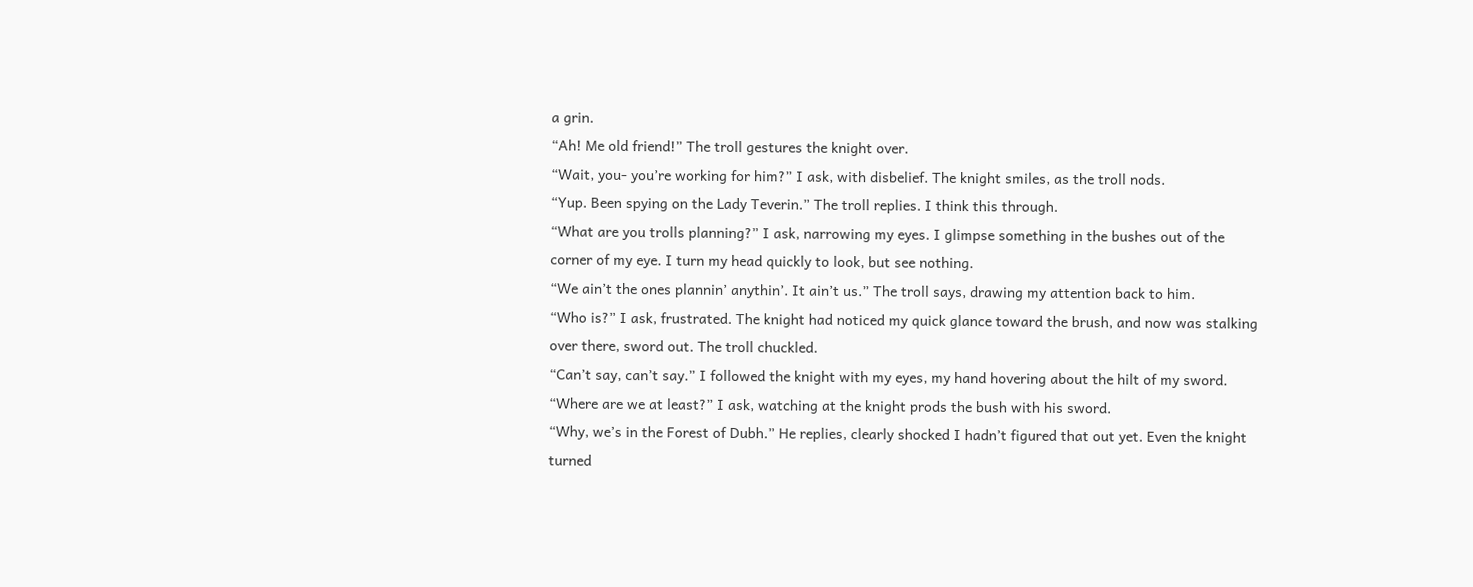a grin.
“Ah! Me old friend!” The troll gestures the knight over.
“Wait, you- you’re working for him?” I ask, with disbelief. The knight smiles, as the troll nods.
“Yup. Been spying on the Lady Teverin.” The troll replies. I think this through.
“What are you trolls planning?” I ask, narrowing my eyes. I glimpse something in the bushes out of the corner of my eye. I turn my head quickly to look, but see nothing.
“We ain’t the ones plannin’ anythin’. It ain’t us.” The troll says, drawing my attention back to him.
“Who is?” I ask, frustrated. The knight had noticed my quick glance toward the brush, and now was stalking over there, sword out. The troll chuckled.
“Can’t say, can’t say.” I followed the knight with my eyes, my hand hovering about the hilt of my sword.
“Where are we at least?” I ask, watching at the knight prods the bush with his sword.
“Why, we’s in the Forest of Dubh.” He replies, clearly shocked I hadn’t figured that out yet. Even the knight turned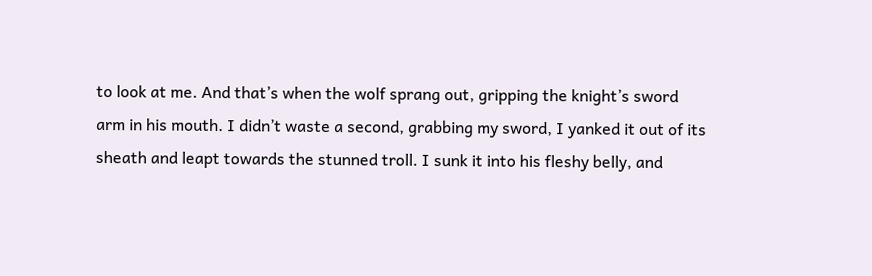to look at me. And that’s when the wolf sprang out, gripping the knight’s sword arm in his mouth. I didn’t waste a second, grabbing my sword, I yanked it out of its sheath and leapt towards the stunned troll. I sunk it into his fleshy belly, and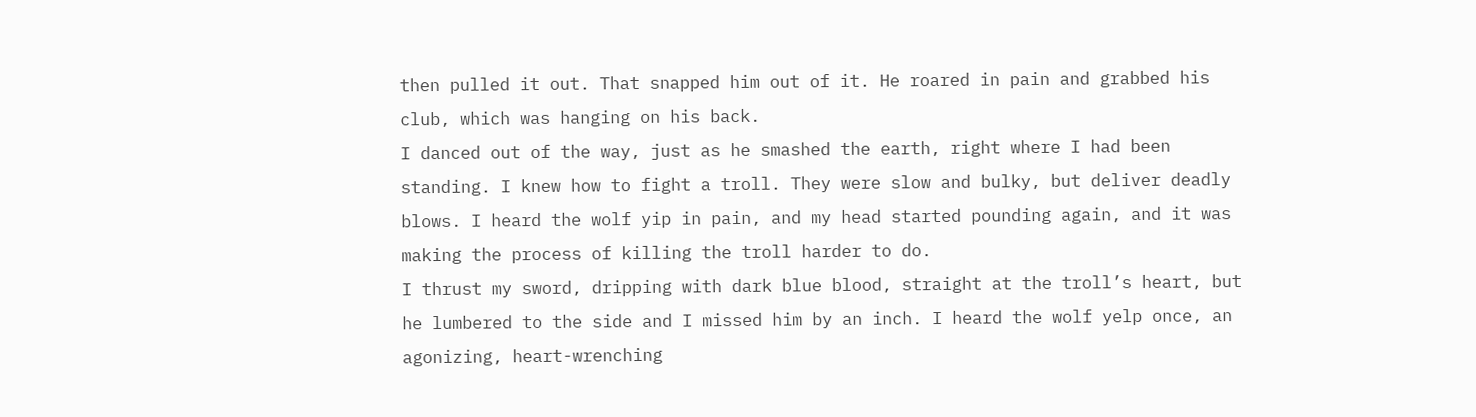then pulled it out. That snapped him out of it. He roared in pain and grabbed his club, which was hanging on his back.
I danced out of the way, just as he smashed the earth, right where I had been standing. I knew how to fight a troll. They were slow and bulky, but deliver deadly blows. I heard the wolf yip in pain, and my head started pounding again, and it was making the process of killing the troll harder to do.
I thrust my sword, dripping with dark blue blood, straight at the troll’s heart, but he lumbered to the side and I missed him by an inch. I heard the wolf yelp once, an agonizing, heart-wrenching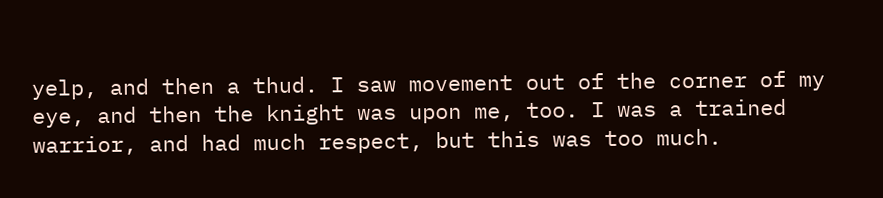yelp, and then a thud. I saw movement out of the corner of my eye, and then the knight was upon me, too. I was a trained warrior, and had much respect, but this was too much.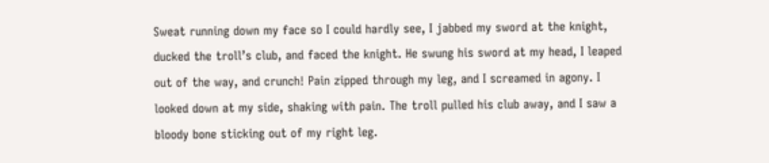Sweat running down my face so I could hardly see, I jabbed my sword at the knight, ducked the troll’s club, and faced the knight. He swung his sword at my head, I leaped out of the way, and crunch! Pain zipped through my leg, and I screamed in agony. I looked down at my side, shaking with pain. The troll pulled his club away, and I saw a bloody bone sticking out of my right leg.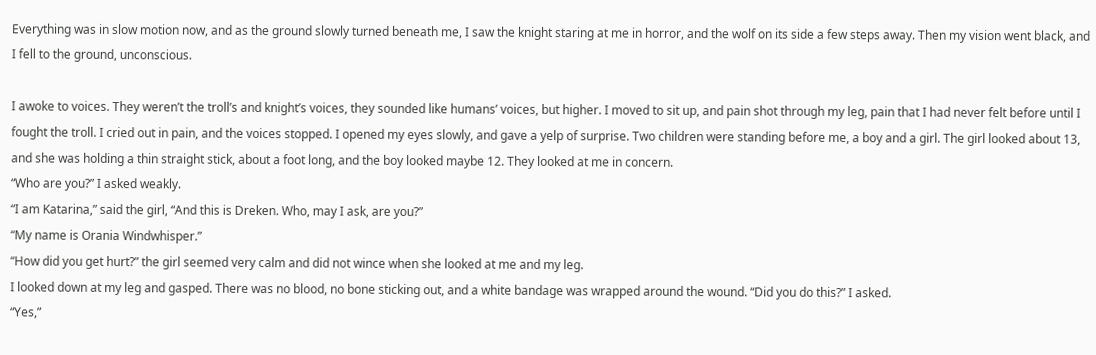Everything was in slow motion now, and as the ground slowly turned beneath me, I saw the knight staring at me in horror, and the wolf on its side a few steps away. Then my vision went black, and I fell to the ground, unconscious.

I awoke to voices. They weren’t the troll’s and knight’s voices, they sounded like humans’ voices, but higher. I moved to sit up, and pain shot through my leg, pain that I had never felt before until I fought the troll. I cried out in pain, and the voices stopped. I opened my eyes slowly, and gave a yelp of surprise. Two children were standing before me, a boy and a girl. The girl looked about 13, and she was holding a thin straight stick, about a foot long, and the boy looked maybe 12. They looked at me in concern.
“Who are you?” I asked weakly.
“I am Katarina,” said the girl, “And this is Dreken. Who, may I ask, are you?”
“My name is Orania Windwhisper.”
“How did you get hurt?” the girl seemed very calm and did not wince when she looked at me and my leg.
I looked down at my leg and gasped. There was no blood, no bone sticking out, and a white bandage was wrapped around the wound. “Did you do this?” I asked.
“Yes,”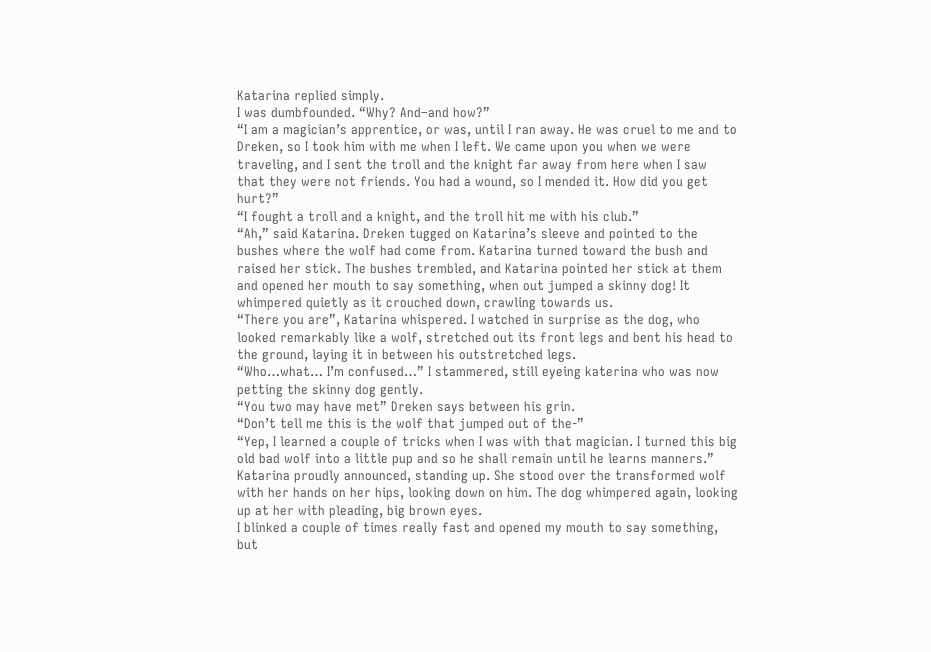Katarina replied simply.
I was dumbfounded. “Why? And–and how?”
“I am a magician’s apprentice, or was, until I ran away. He was cruel to me and to Dreken, so I took him with me when I left. We came upon you when we were traveling, and I sent the troll and the knight far away from here when I saw that they were not friends. You had a wound, so I mended it. How did you get hurt?”
“I fought a troll and a knight, and the troll hit me with his club.”
“Ah,” said Katarina. Dreken tugged on Katarina’s sleeve and pointed to the bushes where the wolf had come from. Katarina turned toward the bush and raised her stick. The bushes trembled, and Katarina pointed her stick at them and opened her mouth to say something, when out jumped a skinny dog! It whimpered quietly as it crouched down, crawling towards us.
“There you are”, Katarina whispered. I watched in surprise as the dog, who looked remarkably like a wolf, stretched out its front legs and bent his head to the ground, laying it in between his outstretched legs.
“Who…what… I’m confused…” I stammered, still eyeing katerina who was now petting the skinny dog gently.
“You two may have met” Dreken says between his grin.
“Don’t tell me this is the wolf that jumped out of the-”
“Yep, I learned a couple of tricks when I was with that magician. I turned this big old bad wolf into a little pup and so he shall remain until he learns manners.” Katarina proudly announced, standing up. She stood over the transformed wolf with her hands on her hips, looking down on him. The dog whimpered again, looking up at her with pleading, big brown eyes.
I blinked a couple of times really fast and opened my mouth to say something, but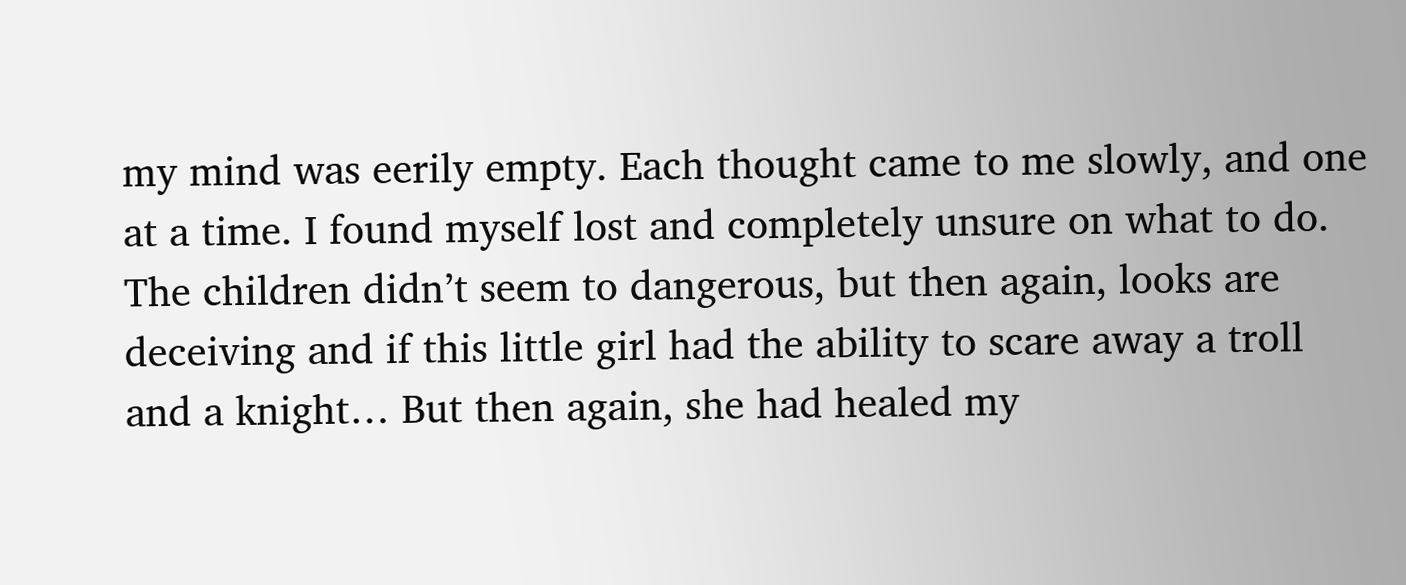my mind was eerily empty. Each thought came to me slowly, and one at a time. I found myself lost and completely unsure on what to do. The children didn’t seem to dangerous, but then again, looks are deceiving and if this little girl had the ability to scare away a troll and a knight… But then again, she had healed my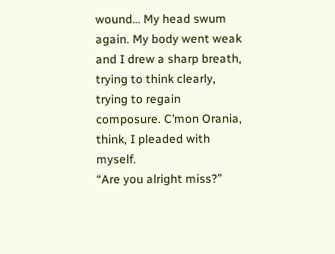wound… My head swum again. My body went weak and I drew a sharp breath, trying to think clearly, trying to regain composure. C’mon Orania, think, I pleaded with myself.
“Are you alright miss?”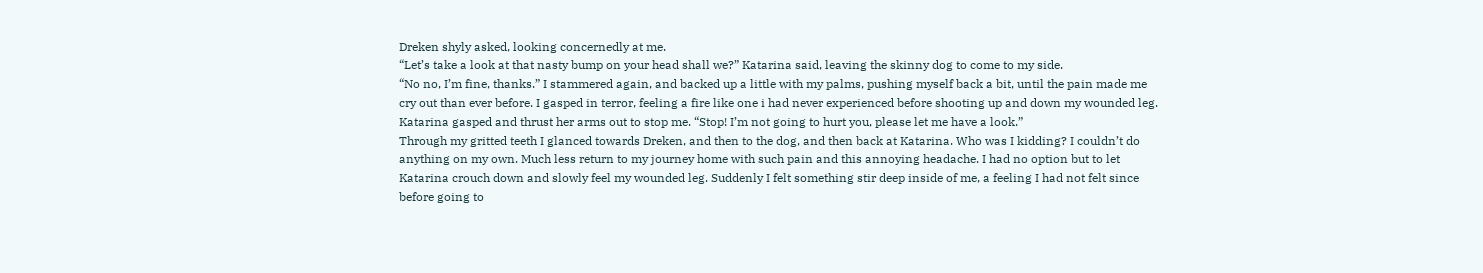Dreken shyly asked, looking concernedly at me.
“Let’s take a look at that nasty bump on your head shall we?” Katarina said, leaving the skinny dog to come to my side.
“No no, I’m fine, thanks.” I stammered again, and backed up a little with my palms, pushing myself back a bit, until the pain made me cry out than ever before. I gasped in terror, feeling a fire like one i had never experienced before shooting up and down my wounded leg.
Katarina gasped and thrust her arms out to stop me. “Stop! I’m not going to hurt you, please let me have a look.”
Through my gritted teeth I glanced towards Dreken, and then to the dog, and then back at Katarina. Who was I kidding? I couldn’t do anything on my own. Much less return to my journey home with such pain and this annoying headache. I had no option but to let Katarina crouch down and slowly feel my wounded leg. Suddenly I felt something stir deep inside of me, a feeling I had not felt since before going to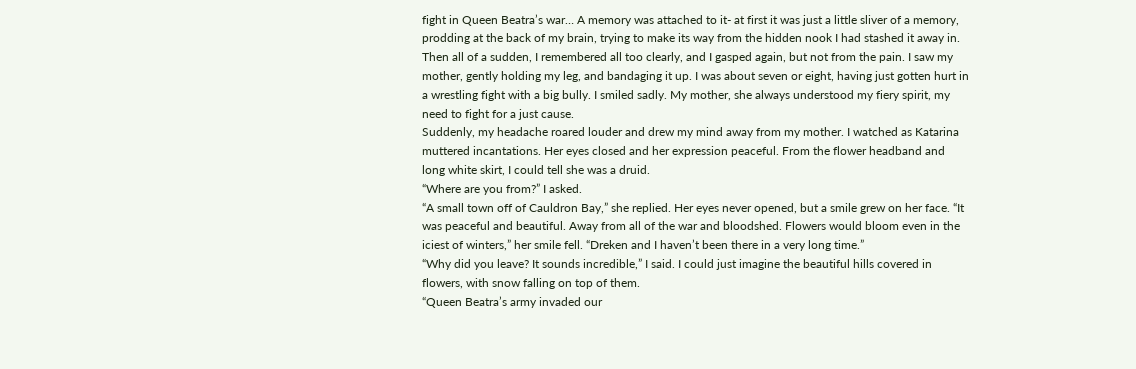fight in Queen Beatra’s war… A memory was attached to it- at first it was just a little sliver of a memory, prodding at the back of my brain, trying to make its way from the hidden nook I had stashed it away in. Then all of a sudden, I remembered all too clearly, and I gasped again, but not from the pain. I saw my mother, gently holding my leg, and bandaging it up. I was about seven or eight, having just gotten hurt in a wrestling fight with a big bully. I smiled sadly. My mother, she always understood my fiery spirit, my need to fight for a just cause.
Suddenly, my headache roared louder and drew my mind away from my mother. I watched as Katarina muttered incantations. Her eyes closed and her expression peaceful. From the flower headband and long white skirt, I could tell she was a druid.
“Where are you from?” I asked.
“A small town off of Cauldron Bay,” she replied. Her eyes never opened, but a smile grew on her face. “It was peaceful and beautiful. Away from all of the war and bloodshed. Flowers would bloom even in the iciest of winters,” her smile fell. “Dreken and I haven’t been there in a very long time.”
“Why did you leave? It sounds incredible,” I said. I could just imagine the beautiful hills covered in flowers, with snow falling on top of them.
“Queen Beatra’s army invaded our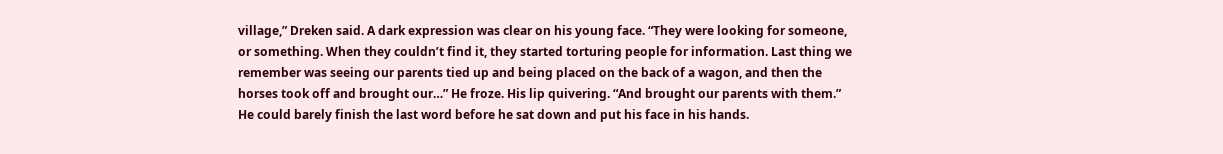village,” Dreken said. A dark expression was clear on his young face. “They were looking for someone, or something. When they couldn’t find it, they started torturing people for information. Last thing we remember was seeing our parents tied up and being placed on the back of a wagon, and then the horses took off and brought our…” He froze. His lip quivering. “And brought our parents with them.” He could barely finish the last word before he sat down and put his face in his hands.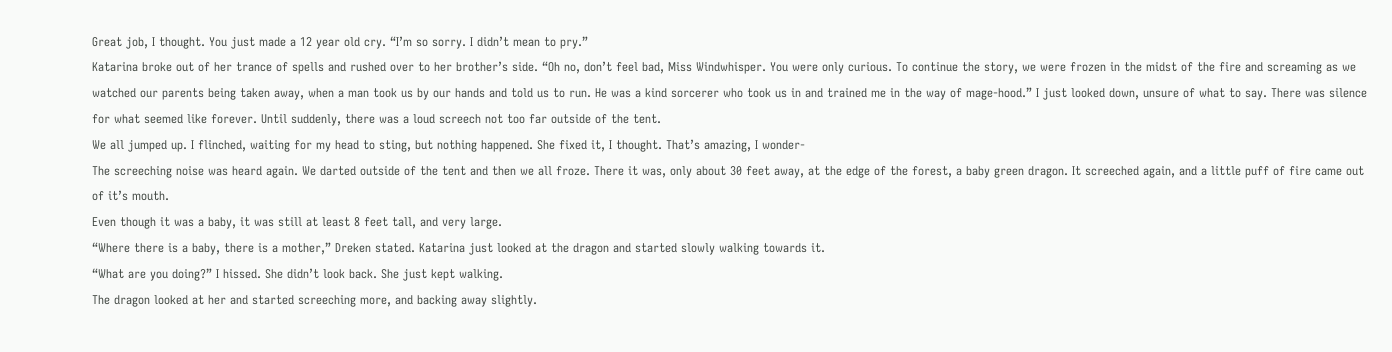Great job, I thought. You just made a 12 year old cry. “I’m so sorry. I didn’t mean to pry.”
Katarina broke out of her trance of spells and rushed over to her brother’s side. “Oh no, don’t feel bad, Miss Windwhisper. You were only curious. To continue the story, we were frozen in the midst of the fire and screaming as we watched our parents being taken away, when a man took us by our hands and told us to run. He was a kind sorcerer who took us in and trained me in the way of mage-hood.” I just looked down, unsure of what to say. There was silence for what seemed like forever. Until suddenly, there was a loud screech not too far outside of the tent.
We all jumped up. I flinched, waiting for my head to sting, but nothing happened. She fixed it, I thought. That’s amazing, I wonder-
The screeching noise was heard again. We darted outside of the tent and then we all froze. There it was, only about 30 feet away, at the edge of the forest, a baby green dragon. It screeched again, and a little puff of fire came out of it’s mouth.
Even though it was a baby, it was still at least 8 feet tall, and very large.
“Where there is a baby, there is a mother,” Dreken stated. Katarina just looked at the dragon and started slowly walking towards it.
“What are you doing?” I hissed. She didn’t look back. She just kept walking.
The dragon looked at her and started screeching more, and backing away slightly.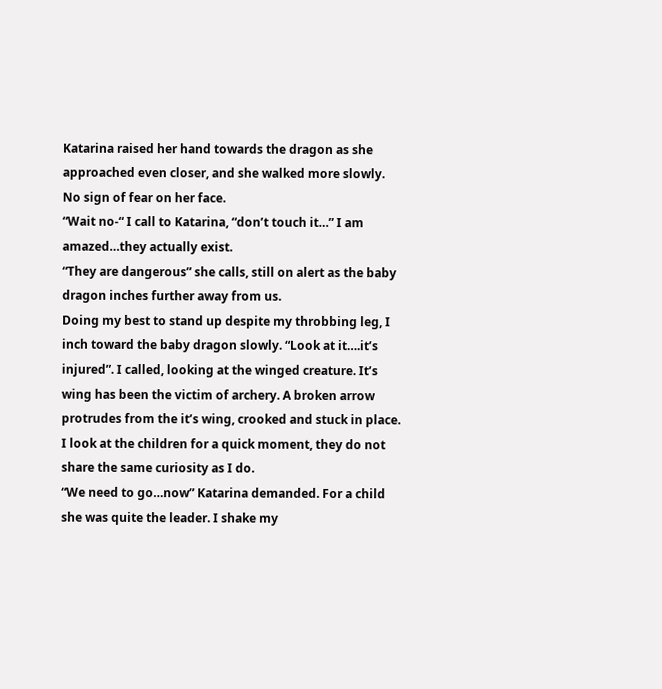Katarina raised her hand towards the dragon as she approached even closer, and she walked more slowly. No sign of fear on her face.
“Wait no-“ I call to Katarina, “don’t touch it…” I am amazed…they actually exist.
“They are dangerous” she calls, still on alert as the baby dragon inches further away from us.
Doing my best to stand up despite my throbbing leg, I inch toward the baby dragon slowly. “Look at it….it’s injured”. I called, looking at the winged creature. It’s wing has been the victim of archery. A broken arrow protrudes from the it’s wing, crooked and stuck in place. I look at the children for a quick moment, they do not share the same curiosity as I do.
“We need to go…now” Katarina demanded. For a child she was quite the leader. I shake my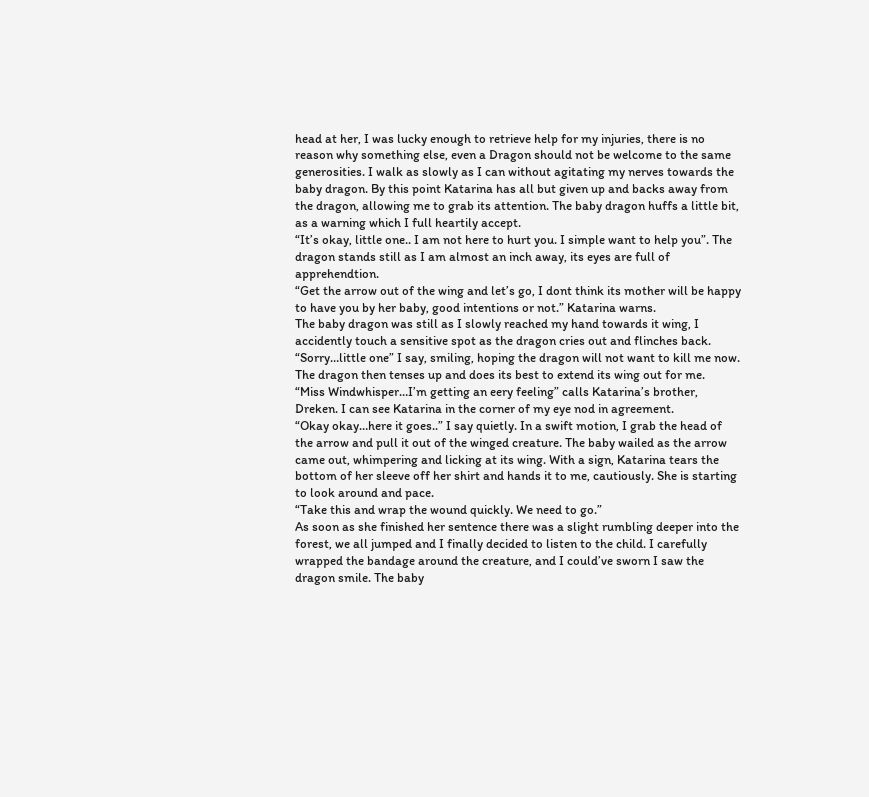head at her, I was lucky enough to retrieve help for my injuries, there is no reason why something else, even a Dragon should not be welcome to the same generosities. I walk as slowly as I can without agitating my nerves towards the baby dragon. By this point Katarina has all but given up and backs away from the dragon, allowing me to grab its attention. The baby dragon huffs a little bit, as a warning which I full heartily accept.
“It’s okay, little one.. I am not here to hurt you. I simple want to help you”. The dragon stands still as I am almost an inch away, its eyes are full of apprehendtion.
“Get the arrow out of the wing and let’s go, I dont think its mother will be happy to have you by her baby, good intentions or not.” Katarina warns.
The baby dragon was still as I slowly reached my hand towards it wing, I accidently touch a sensitive spot as the dragon cries out and flinches back. “Sorry…little one” I say, smiling, hoping the dragon will not want to kill me now. The dragon then tenses up and does its best to extend its wing out for me.
“Miss Windwhisper…I’m getting an eery feeling” calls Katarina’s brother, Dreken. I can see Katarina in the corner of my eye nod in agreement.
“Okay okay…here it goes..” I say quietly. In a swift motion, I grab the head of the arrow and pull it out of the winged creature. The baby wailed as the arrow came out, whimpering and licking at its wing. With a sign, Katarina tears the bottom of her sleeve off her shirt and hands it to me, cautiously. She is starting to look around and pace.
“Take this and wrap the wound quickly. We need to go.”
As soon as she finished her sentence there was a slight rumbling deeper into the forest, we all jumped and I finally decided to listen to the child. I carefully wrapped the bandage around the creature, and I could’ve sworn I saw the dragon smile. The baby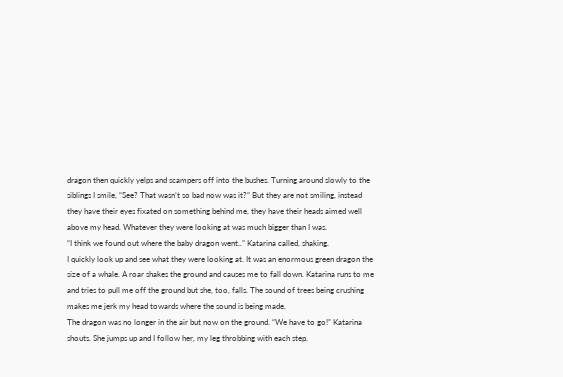dragon then quickly yelps and scampers off into the bushes. Turning around slowly to the siblings I smile, “See? That wasn’t so bad now was it?” But they are not smiling, instead they have their eyes fixated on something behind me, they have their heads aimed well above my head. Whatever they were looking at was much bigger than I was.
“I think we found out where the baby dragon went..” Katarina called, shaking.
I quickly look up and see what they were looking at. It was an enormous green dragon the size of a whale. A roar shakes the ground and causes me to fall down. Katarina runs to me and tries to pull me off the ground but she, too, falls. The sound of trees being crushing makes me jerk my head towards where the sound is being made.
The dragon was no longer in the air but now on the ground. “We have to go!” Katarina shouts. She jumps up and I follow her, my leg throbbing with each step.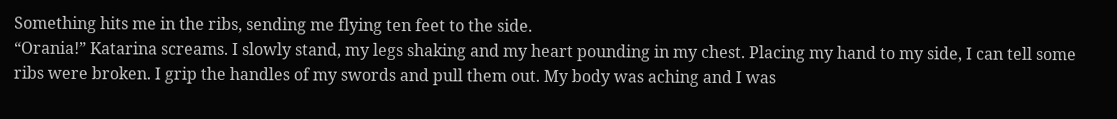Something hits me in the ribs, sending me flying ten feet to the side.
“Orania!” Katarina screams. I slowly stand, my legs shaking and my heart pounding in my chest. Placing my hand to my side, I can tell some ribs were broken. I grip the handles of my swords and pull them out. My body was aching and I was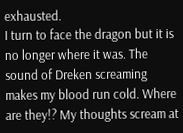exhausted.
I turn to face the dragon but it is no longer where it was. The sound of Dreken screaming makes my blood run cold. Where are they!? My thoughts scream at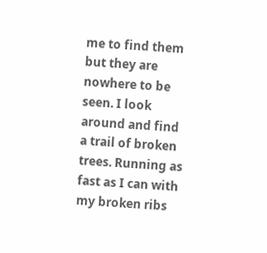me to find them but they are nowhere to be seen. I look around and find a trail of broken trees. Running as fast as I can with my broken ribs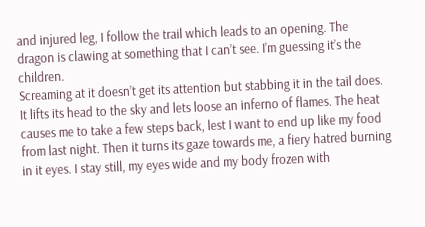and injured leg, I follow the trail which leads to an opening. The dragon is clawing at something that I can’t see. I’m guessing it’s the children.
Screaming at it doesn’t get its attention but stabbing it in the tail does. It lifts its head to the sky and lets loose an inferno of flames. The heat causes me to take a few steps back, lest I want to end up like my food from last night. Then it turns its gaze towards me, a fiery hatred burning in it eyes. I stay still, my eyes wide and my body frozen with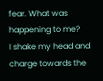fear. What was happening to me?
I shake my head and charge towards the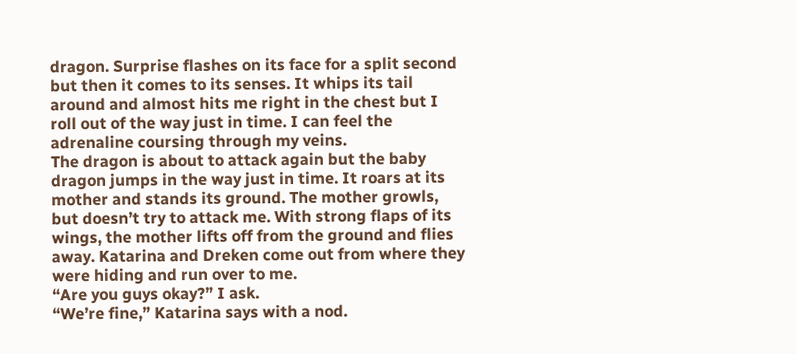dragon. Surprise flashes on its face for a split second but then it comes to its senses. It whips its tail around and almost hits me right in the chest but I roll out of the way just in time. I can feel the adrenaline coursing through my veins.
The dragon is about to attack again but the baby dragon jumps in the way just in time. It roars at its mother and stands its ground. The mother growls, but doesn’t try to attack me. With strong flaps of its wings, the mother lifts off from the ground and flies away. Katarina and Dreken come out from where they were hiding and run over to me.
“Are you guys okay?” I ask.
“We’re fine,” Katarina says with a nod.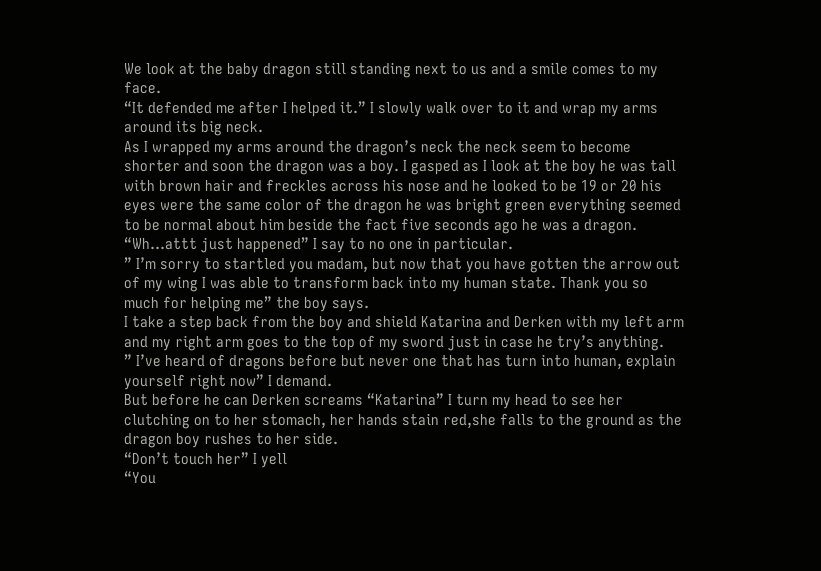We look at the baby dragon still standing next to us and a smile comes to my face.
“It defended me after I helped it.” I slowly walk over to it and wrap my arms around its big neck.
As I wrapped my arms around the dragon’s neck the neck seem to become shorter and soon the dragon was a boy. I gasped as I look at the boy he was tall with brown hair and freckles across his nose and he looked to be 19 or 20 his eyes were the same color of the dragon he was bright green everything seemed to be normal about him beside the fact five seconds ago he was a dragon.
“Wh…attt just happened” I say to no one in particular.
” I’m sorry to startled you madam, but now that you have gotten the arrow out of my wing I was able to transform back into my human state. Thank you so much for helping me” the boy says.
I take a step back from the boy and shield Katarina and Derken with my left arm and my right arm goes to the top of my sword just in case he try’s anything.
” I’ve heard of dragons before but never one that has turn into human, explain yourself right now” I demand.
But before he can Derken screams “Katarina” I turn my head to see her clutching on to her stomach, her hands stain red,she falls to the ground as the dragon boy rushes to her side.
“Don’t touch her” I yell
“You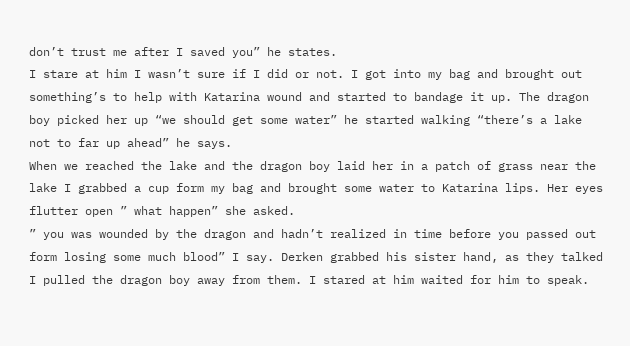don’t trust me after I saved you” he states.
I stare at him I wasn’t sure if I did or not. I got into my bag and brought out something’s to help with Katarina wound and started to bandage it up. The dragon boy picked her up “we should get some water” he started walking “there’s a lake not to far up ahead” he says.
When we reached the lake and the dragon boy laid her in a patch of grass near the lake I grabbed a cup form my bag and brought some water to Katarina lips. Her eyes flutter open ” what happen” she asked.
” you was wounded by the dragon and hadn’t realized in time before you passed out form losing some much blood” I say. Derken grabbed his sister hand, as they talked I pulled the dragon boy away from them. I stared at him waited for him to speak.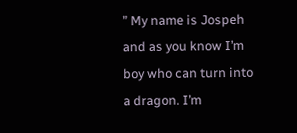” My name is Jospeh and as you know I’m boy who can turn into a dragon. I’m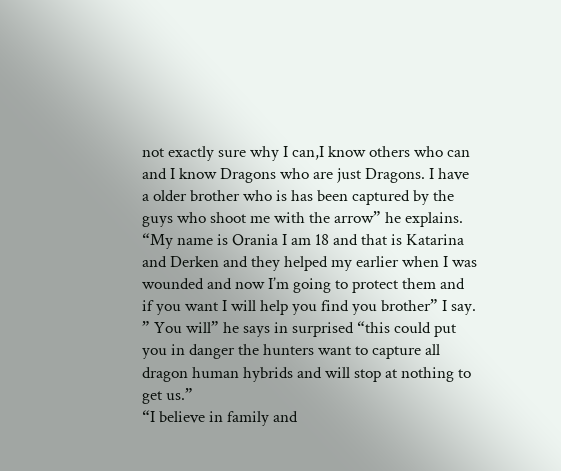not exactly sure why I can,I know others who can and I know Dragons who are just Dragons. I have a older brother who is has been captured by the guys who shoot me with the arrow” he explains.
“My name is Orania I am 18 and that is Katarina and Derken and they helped my earlier when I was wounded and now I’m going to protect them and if you want I will help you find you brother” I say.
” You will” he says in surprised “this could put you in danger the hunters want to capture all dragon human hybrids and will stop at nothing to get us.”
“I believe in family and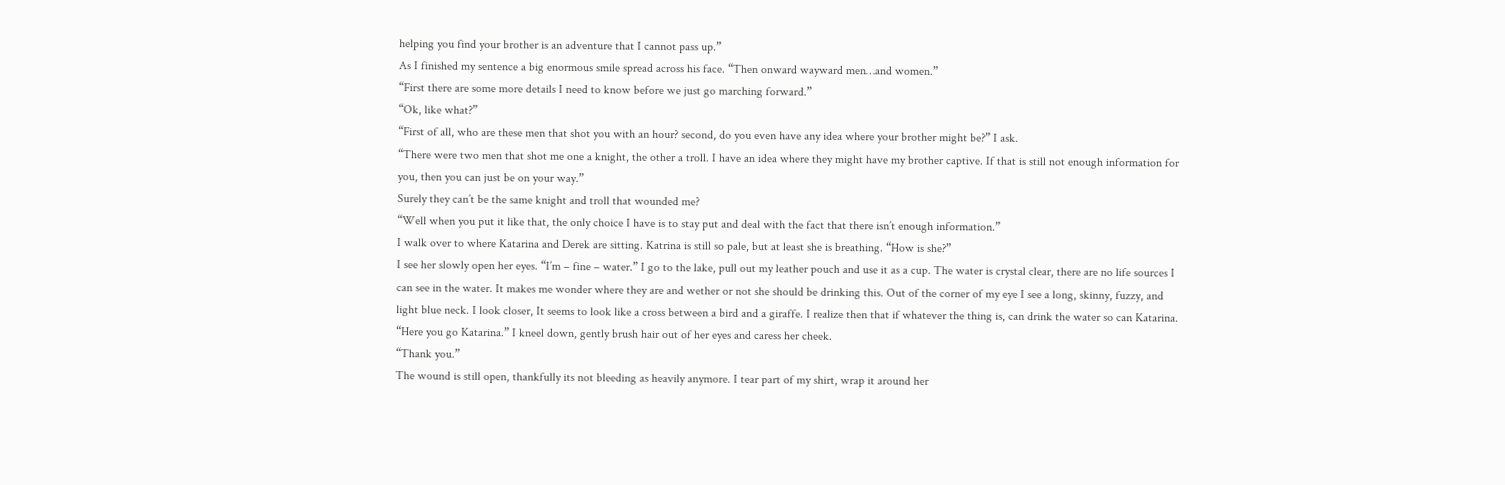helping you find your brother is an adventure that I cannot pass up.”
As I finished my sentence a big enormous smile spread across his face. “Then onward wayward men…and women.”
“First there are some more details I need to know before we just go marching forward.”
“Ok, like what?”
“First of all, who are these men that shot you with an hour? second, do you even have any idea where your brother might be?” I ask.
“There were two men that shot me one a knight, the other a troll. I have an idea where they might have my brother captive. If that is still not enough information for you, then you can just be on your way.”
Surely they can’t be the same knight and troll that wounded me?
“Well when you put it like that, the only choice I have is to stay put and deal with the fact that there isn’t enough information.”
I walk over to where Katarina and Derek are sitting. Katrina is still so pale, but at least she is breathing. “How is she?”
I see her slowly open her eyes. “I’m – fine – water.” I go to the lake, pull out my leather pouch and use it as a cup. The water is crystal clear, there are no life sources I can see in the water. It makes me wonder where they are and wether or not she should be drinking this. Out of the corner of my eye I see a long, skinny, fuzzy, and light blue neck. I look closer, It seems to look like a cross between a bird and a giraffe. I realize then that if whatever the thing is, can drink the water so can Katarina.
“Here you go Katarina.” I kneel down, gently brush hair out of her eyes and caress her cheek.
“Thank you.”
The wound is still open, thankfully its not bleeding as heavily anymore. I tear part of my shirt, wrap it around her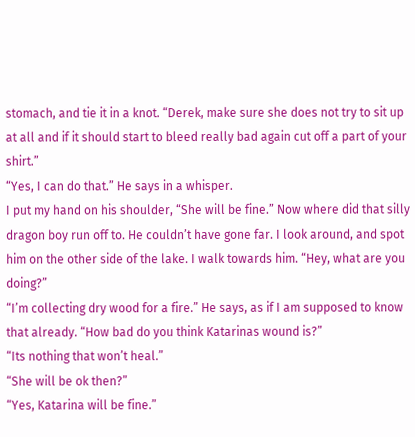stomach, and tie it in a knot. “Derek, make sure she does not try to sit up at all and if it should start to bleed really bad again cut off a part of your shirt.”
“Yes, I can do that.” He says in a whisper.
I put my hand on his shoulder, “She will be fine.” Now where did that silly dragon boy run off to. He couldn’t have gone far. I look around, and spot him on the other side of the lake. I walk towards him. “Hey, what are you doing?”
“I’m collecting dry wood for a fire.” He says, as if I am supposed to know that already. “How bad do you think Katarinas wound is?”
“Its nothing that won’t heal.”
“She will be ok then?”
“Yes, Katarina will be fine.”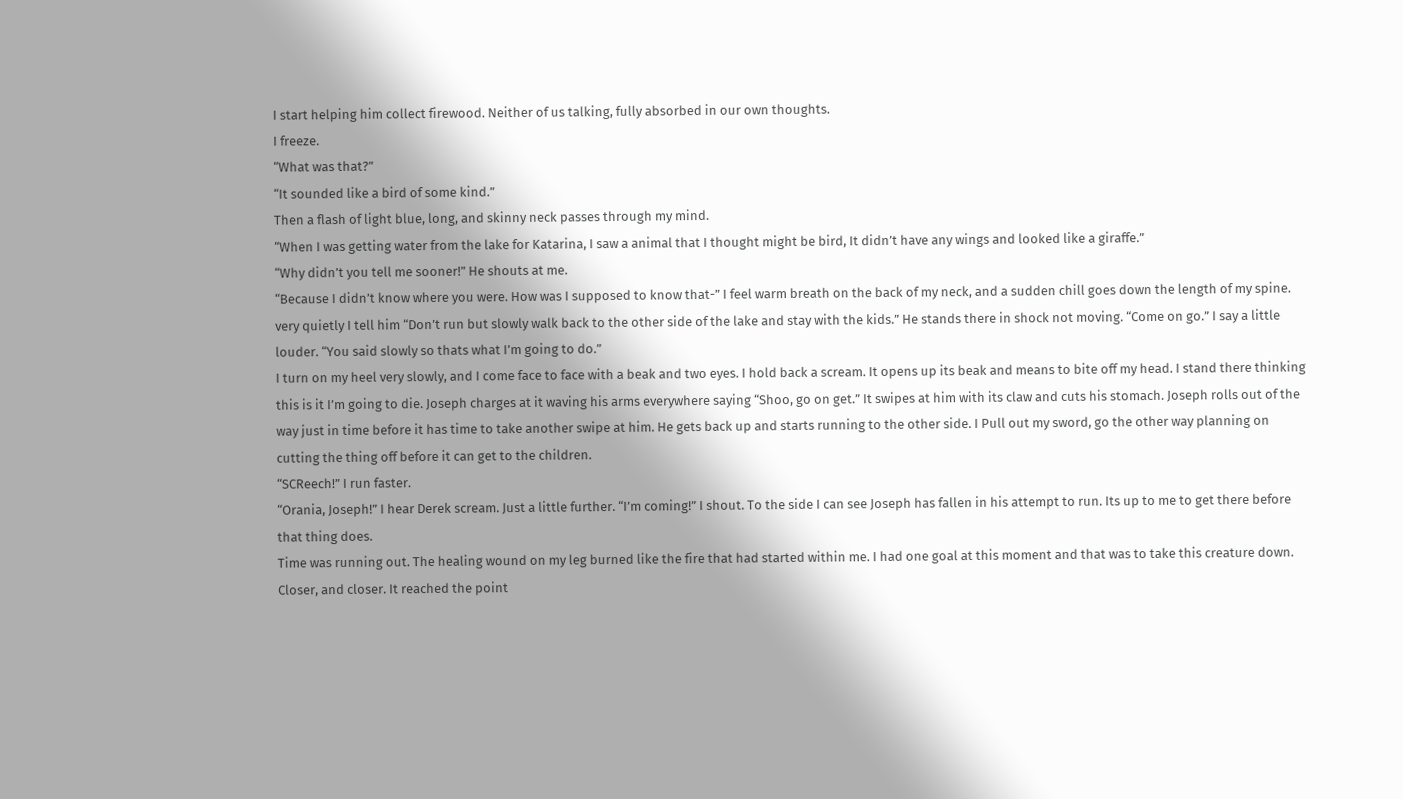I start helping him collect firewood. Neither of us talking, fully absorbed in our own thoughts.
I freeze.
“What was that?”
“It sounded like a bird of some kind.”
Then a flash of light blue, long, and skinny neck passes through my mind.
“When I was getting water from the lake for Katarina, I saw a animal that I thought might be bird, It didn’t have any wings and looked like a giraffe.”
“Why didn’t you tell me sooner!” He shouts at me.
“Because I didn’t know where you were. How was I supposed to know that-” I feel warm breath on the back of my neck, and a sudden chill goes down the length of my spine. very quietly I tell him “Don’t run but slowly walk back to the other side of the lake and stay with the kids.” He stands there in shock not moving. “Come on go.” I say a little louder. “You said slowly so thats what I’m going to do.”
I turn on my heel very slowly, and I come face to face with a beak and two eyes. I hold back a scream. It opens up its beak and means to bite off my head. I stand there thinking this is it I’m going to die. Joseph charges at it waving his arms everywhere saying “Shoo, go on get.” It swipes at him with its claw and cuts his stomach. Joseph rolls out of the way just in time before it has time to take another swipe at him. He gets back up and starts running to the other side. I Pull out my sword, go the other way planning on cutting the thing off before it can get to the children.
“SCReech!” I run faster.
“Orania, Joseph!” I hear Derek scream. Just a little further. “I’m coming!” I shout. To the side I can see Joseph has fallen in his attempt to run. Its up to me to get there before that thing does.
Time was running out. The healing wound on my leg burned like the fire that had started within me. I had one goal at this moment and that was to take this creature down. Closer, and closer. It reached the point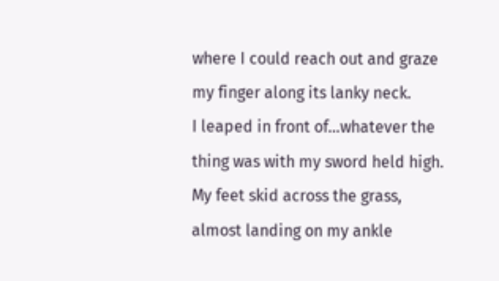where I could reach out and graze my finger along its lanky neck.
I leaped in front of…whatever the thing was with my sword held high. My feet skid across the grass, almost landing on my ankle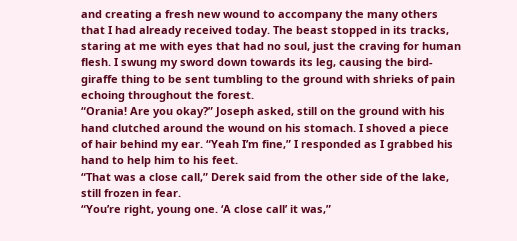and creating a fresh new wound to accompany the many others that I had already received today. The beast stopped in its tracks, staring at me with eyes that had no soul, just the craving for human flesh. I swung my sword down towards its leg, causing the bird-giraffe thing to be sent tumbling to the ground with shrieks of pain echoing throughout the forest.
“Orania! Are you okay?” Joseph asked, still on the ground with his hand clutched around the wound on his stomach. I shoved a piece of hair behind my ear. “Yeah I’m fine,” I responded as I grabbed his hand to help him to his feet.
“That was a close call,” Derek said from the other side of the lake, still frozen in fear.
“You’re right, young one. ‘A close call’ it was,”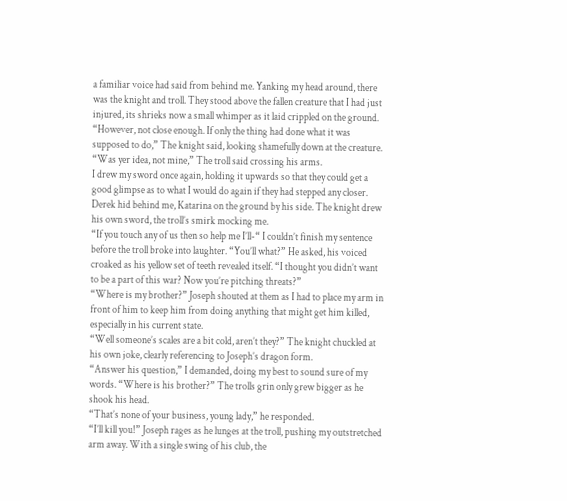a familiar voice had said from behind me. Yanking my head around, there was the knight and troll. They stood above the fallen creature that I had just injured, its shrieks now a small whimper as it laid crippled on the ground.
“However, not close enough. If only the thing had done what it was supposed to do,” The knight said, looking shamefully down at the creature. “Was yer idea, not mine,” The troll said crossing his arms.
I drew my sword once again, holding it upwards so that they could get a good glimpse as to what I would do again if they had stepped any closer. Derek hid behind me, Katarina on the ground by his side. The knight drew his own sword, the troll’s smirk mocking me.
“If you touch any of us then so help me I’ll-“ I couldn’t finish my sentence before the troll broke into laughter. “You’ll what?” He asked, his voiced croaked as his yellow set of teeth revealed itself. “I thought you didn’t want to be a part of this war? Now you’re pitching threats?”
“Where is my brother?” Joseph shouted at them as I had to place my arm in front of him to keep him from doing anything that might get him killed, especially in his current state.
“Well someone’s scales are a bit cold, aren’t they?” The knight chuckled at his own joke, clearly referencing to Joseph’s dragon form.
“Answer his question,” I demanded, doing my best to sound sure of my words. “Where is his brother?” The trolls grin only grew bigger as he shook his head.
“That’s none of your business, young lady,” he responded.
“I’ll kill you!” Joseph rages as he lunges at the troll, pushing my outstretched arm away. With a single swing of his club, the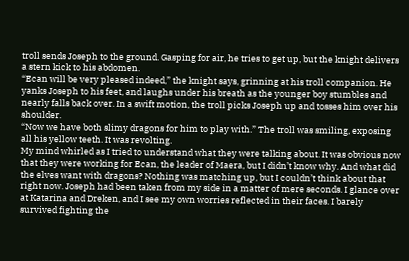troll sends Joseph to the ground. Gasping for air, he tries to get up, but the knight delivers a stern kick to his abdomen.
“Ecan will be very pleased indeed,” the knight says, grinning at his troll companion. He yanks Joseph to his feet, and laughs under his breath as the younger boy stumbles and nearly falls back over. In a swift motion, the troll picks Joseph up and tosses him over his shoulder.
“Now we have both slimy dragons for him to play with.” The troll was smiling, exposing all his yellow teeth. It was revolting.
My mind whirled as I tried to understand what they were talking about. It was obvious now that they were working for Ecan, the leader of Maera, but I didn’t know why. And what did the elves want with dragons? Nothing was matching up, but I couldn’t think about that right now. Joseph had been taken from my side in a matter of mere seconds. I glance over at Katarina and Dreken, and I see my own worries reflected in their faces. I barely survived fighting the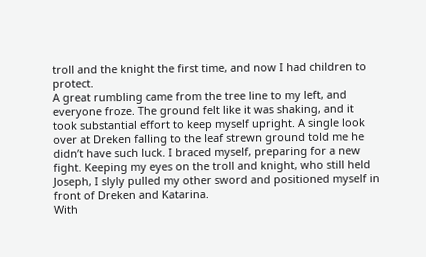troll and the knight the first time, and now I had children to protect.
A great rumbling came from the tree line to my left, and everyone froze. The ground felt like it was shaking, and it took substantial effort to keep myself upright. A single look over at Dreken falling to the leaf strewn ground told me he didn’t have such luck. I braced myself, preparing for a new fight. Keeping my eyes on the troll and knight, who still held Joseph, I slyly pulled my other sword and positioned myself in front of Dreken and Katarina.
With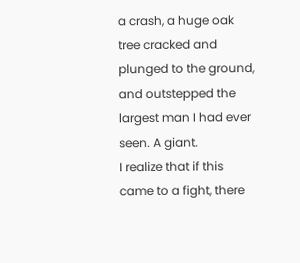a crash, a huge oak tree cracked and plunged to the ground, and outstepped the largest man I had ever seen. A giant.
I realize that if this came to a fight, there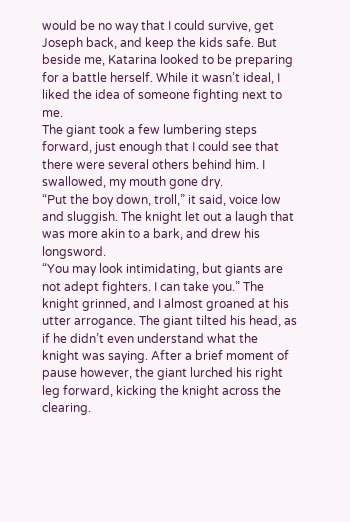would be no way that I could survive, get Joseph back, and keep the kids safe. But beside me, Katarina looked to be preparing for a battle herself. While it wasn’t ideal, I liked the idea of someone fighting next to me.
The giant took a few lumbering steps forward, just enough that I could see that there were several others behind him. I swallowed, my mouth gone dry.
“Put the boy down, troll,” it said, voice low and sluggish. The knight let out a laugh that was more akin to a bark, and drew his longsword.
“You may look intimidating, but giants are not adept fighters. I can take you.” The knight grinned, and I almost groaned at his utter arrogance. The giant tilted his head, as if he didn’t even understand what the knight was saying. After a brief moment of pause however, the giant lurched his right leg forward, kicking the knight across the clearing.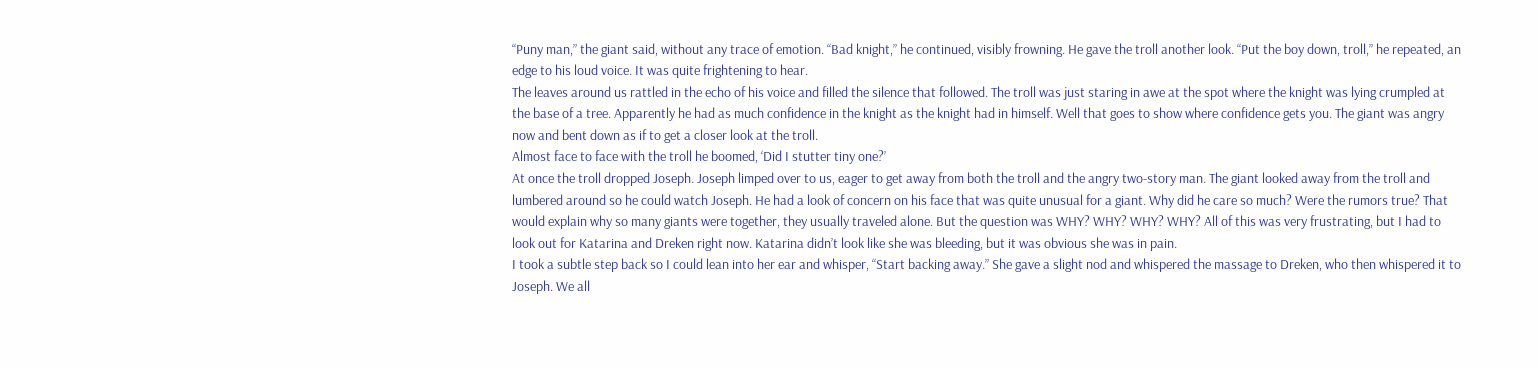“Puny man,” the giant said, without any trace of emotion. “Bad knight,” he continued, visibly frowning. He gave the troll another look. “Put the boy down, troll,” he repeated, an edge to his loud voice. It was quite frightening to hear.
The leaves around us rattled in the echo of his voice and filled the silence that followed. The troll was just staring in awe at the spot where the knight was lying crumpled at the base of a tree. Apparently he had as much confidence in the knight as the knight had in himself. Well that goes to show where confidence gets you. The giant was angry now and bent down as if to get a closer look at the troll.
Almost face to face with the troll he boomed, ‘Did I stutter tiny one?’
At once the troll dropped Joseph. Joseph limped over to us, eager to get away from both the troll and the angry two-story man. The giant looked away from the troll and lumbered around so he could watch Joseph. He had a look of concern on his face that was quite unusual for a giant. Why did he care so much? Were the rumors true? That would explain why so many giants were together, they usually traveled alone. But the question was WHY? WHY? WHY? WHY? All of this was very frustrating, but I had to look out for Katarina and Dreken right now. Katarina didn’t look like she was bleeding, but it was obvious she was in pain.
I took a subtle step back so I could lean into her ear and whisper, “Start backing away.” She gave a slight nod and whispered the massage to Dreken, who then whispered it to Joseph. We all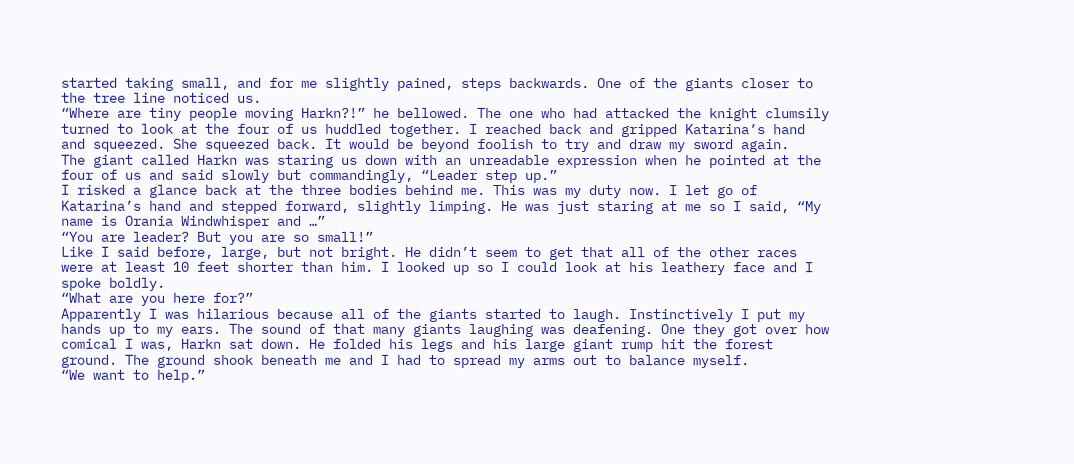started taking small, and for me slightly pained, steps backwards. One of the giants closer to the tree line noticed us.
“Where are tiny people moving Harkn?!” he bellowed. The one who had attacked the knight clumsily turned to look at the four of us huddled together. I reached back and gripped Katarina’s hand and squeezed. She squeezed back. It would be beyond foolish to try and draw my sword again.
The giant called Harkn was staring us down with an unreadable expression when he pointed at the four of us and said slowly but commandingly, “Leader step up.”
I risked a glance back at the three bodies behind me. This was my duty now. I let go of Katarina’s hand and stepped forward, slightly limping. He was just staring at me so I said, “My name is Orania Windwhisper and …”
“You are leader? But you are so small!”
Like I said before, large, but not bright. He didn’t seem to get that all of the other races were at least 10 feet shorter than him. I looked up so I could look at his leathery face and I spoke boldly.
“What are you here for?”
Apparently I was hilarious because all of the giants started to laugh. Instinctively I put my hands up to my ears. The sound of that many giants laughing was deafening. One they got over how comical I was, Harkn sat down. He folded his legs and his large giant rump hit the forest ground. The ground shook beneath me and I had to spread my arms out to balance myself.
“We want to help.”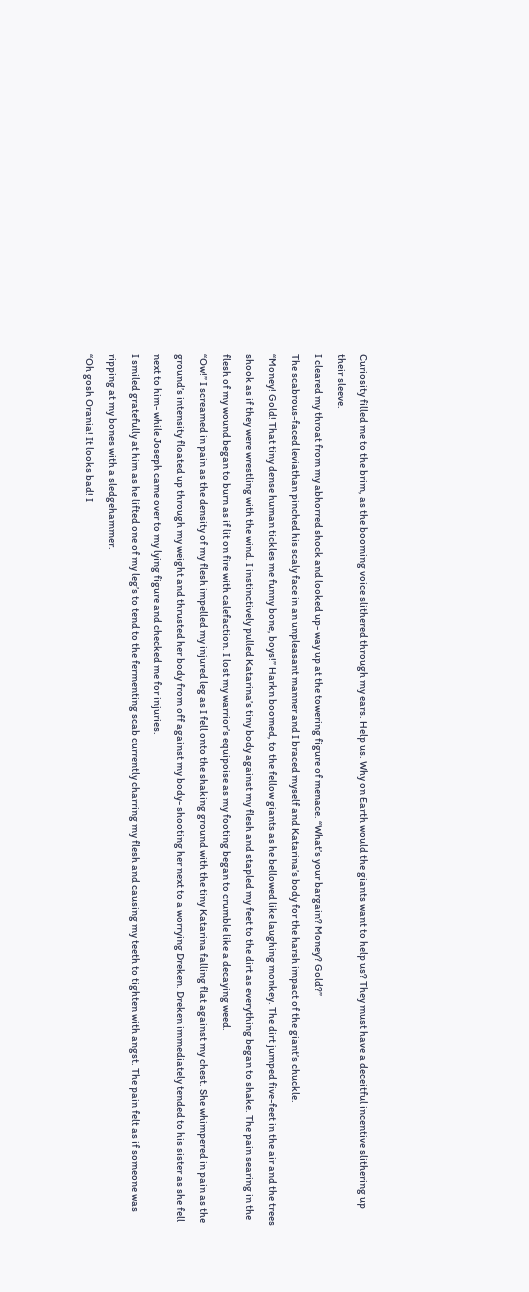Curiosity filled me to the brim, as the booming voice slithered through my ears. Help us. Why on Earth would the giants want to help us? They must have a deceitful incentive slithering up their sleeve.
I cleared my throat from my abhorred shock and looked up- way up at the towering figure of menace. “What’s your bargain? Money? Gold?”
The scabrous-faced leviathan pinched his scaly face in an unpleasant manner and I braced myself and Katarina’s body for the harsh impact of the giant’s chuckle.
“Money! Gold! That tiny dense human tickles me funny bone, boys!” Harkn boomed, to the fellow giants as he bellowed like laughing monkey. The dirt jumped five-feet in the air and the trees shook as if they were wrestling with the wind. I instinctively pulled Katarina’s tiny body against my flesh and stapled my feet to the dirt as everything began to shake. The pain searing in the flesh of my wound began to burn as if lit on fire with calefaction. I lost my warrior’s equipoise as my footing began to crumble like a decaying weed.
“Ow!” I screamed in pain as the density of my flesh impelled my injured leg as I fell onto the shaking ground with the tiny Katarina falling flat against my chest. She whimpered in pain as the ground’s intensity floated up through my weight and thrusted her body from off against my body- shooting her next to a worrying Dreken. Dreken immediately tended to his sister as she fell next to him- while Joseph came over to my lying figure and checked me for injuries.
I smiled gratefully at him as he lifted one of my leg’s to tend to the fermenting scab currently charring my flesh and causing my teeth to tighten with angst. The pain felt as if someone was ripping at my bones with a sledgehammer.
“Oh gosh Orania! It looks bad! I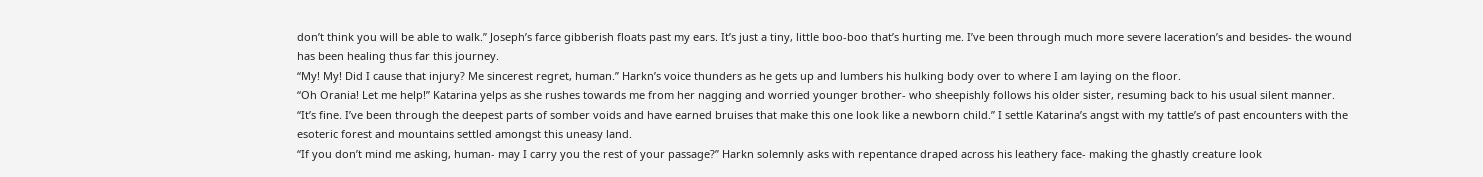don’t think you will be able to walk.” Joseph’s farce gibberish floats past my ears. It’s just a tiny, little boo-boo that’s hurting me. I’ve been through much more severe laceration’s and besides- the wound has been healing thus far this journey.
“My! My! Did I cause that injury? Me sincerest regret, human.” Harkn’s voice thunders as he gets up and lumbers his hulking body over to where I am laying on the floor.
“Oh Orania! Let me help!” Katarina yelps as she rushes towards me from her nagging and worried younger brother- who sheepishly follows his older sister, resuming back to his usual silent manner.
“It’s fine. I’ve been through the deepest parts of somber voids and have earned bruises that make this one look like a newborn child.” I settle Katarina’s angst with my tattle’s of past encounters with the esoteric forest and mountains settled amongst this uneasy land.
“If you don’t mind me asking, human- may I carry you the rest of your passage?” Harkn solemnly asks with repentance draped across his leathery face- making the ghastly creature look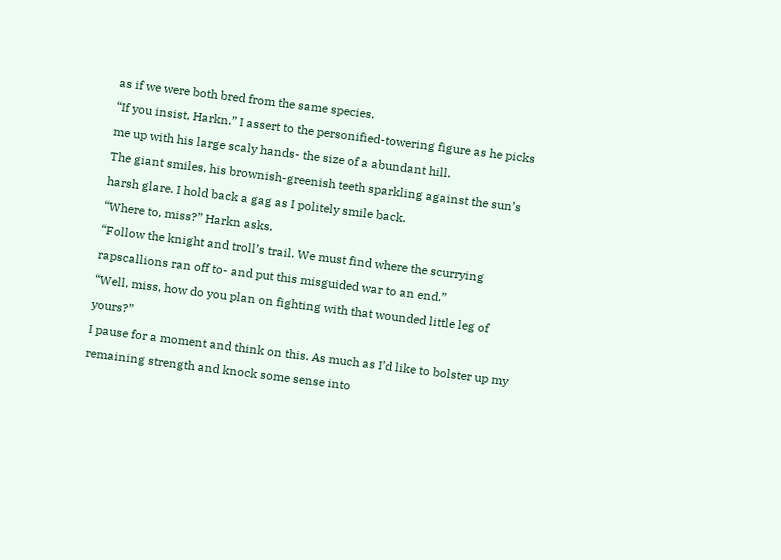as if we were both bred from the same species.
“If you insist, Harkn.” I assert to the personified-towering figure as he picks me up with his large scaly hands- the size of a abundant hill.
The giant smiles, his brownish-greenish teeth sparkling against the sun’s harsh glare. I hold back a gag as I politely smile back.
“Where to, miss?” Harkn asks.
“Follow the knight and troll’s trail. We must find where the scurrying rapscallions ran off to- and put this misguided war to an end.”
“Well, miss, how do you plan on fighting with that wounded little leg of yours?”
I pause for a moment and think on this. As much as I’d like to bolster up my remaining strength and knock some sense into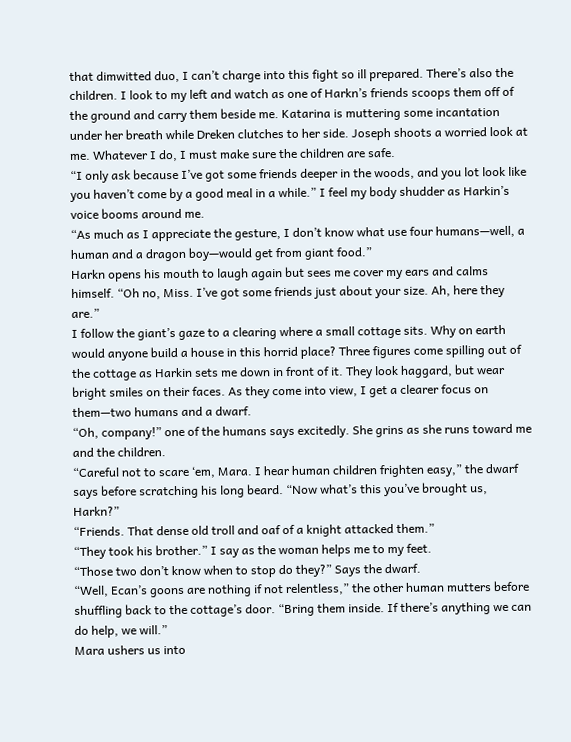that dimwitted duo, I can’t charge into this fight so ill prepared. There’s also the children. I look to my left and watch as one of Harkn’s friends scoops them off of the ground and carry them beside me. Katarina is muttering some incantation under her breath while Dreken clutches to her side. Joseph shoots a worried look at me. Whatever I do, I must make sure the children are safe.
“I only ask because I’ve got some friends deeper in the woods, and you lot look like you haven’t come by a good meal in a while.” I feel my body shudder as Harkin’s voice booms around me.
“As much as I appreciate the gesture, I don’t know what use four humans—well, a human and a dragon boy—would get from giant food.”
Harkn opens his mouth to laugh again but sees me cover my ears and calms himself. “Oh no, Miss. I’ve got some friends just about your size. Ah, here they are.”
I follow the giant’s gaze to a clearing where a small cottage sits. Why on earth would anyone build a house in this horrid place? Three figures come spilling out of the cottage as Harkin sets me down in front of it. They look haggard, but wear bright smiles on their faces. As they come into view, I get a clearer focus on them—two humans and a dwarf.
“Oh, company!” one of the humans says excitedly. She grins as she runs toward me and the children.
“Careful not to scare ‘em, Mara. I hear human children frighten easy,” the dwarf says before scratching his long beard. “Now what’s this you’ve brought us, Harkn?”
“Friends. That dense old troll and oaf of a knight attacked them.”
“They took his brother.” I say as the woman helps me to my feet.
“Those two don’t know when to stop do they?” Says the dwarf.
“Well, Ecan’s goons are nothing if not relentless,” the other human mutters before shuffling back to the cottage’s door. “Bring them inside. If there’s anything we can do help, we will.”
Mara ushers us into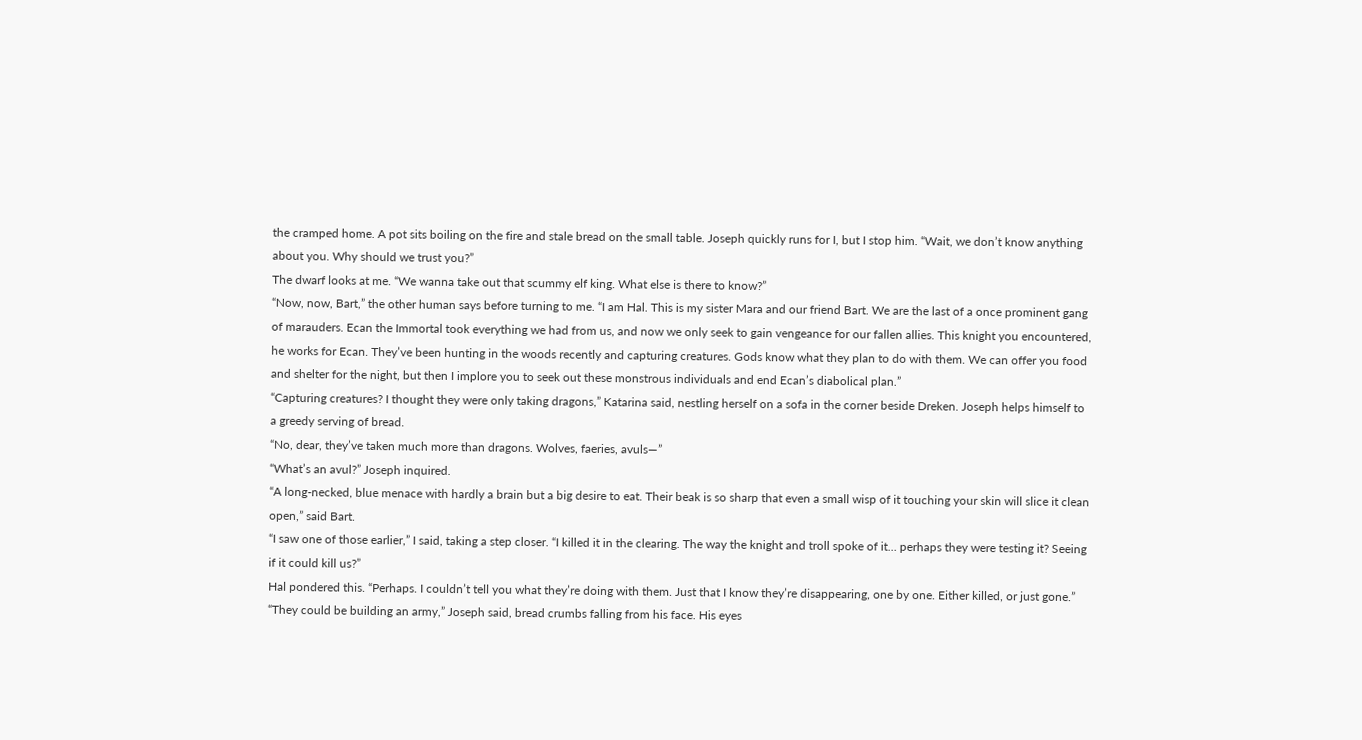the cramped home. A pot sits boiling on the fire and stale bread on the small table. Joseph quickly runs for I, but I stop him. “Wait, we don’t know anything about you. Why should we trust you?”
The dwarf looks at me. “We wanna take out that scummy elf king. What else is there to know?”
“Now, now, Bart,” the other human says before turning to me. “I am Hal. This is my sister Mara and our friend Bart. We are the last of a once prominent gang of marauders. Ecan the Immortal took everything we had from us, and now we only seek to gain vengeance for our fallen allies. This knight you encountered, he works for Ecan. They’ve been hunting in the woods recently and capturing creatures. Gods know what they plan to do with them. We can offer you food and shelter for the night, but then I implore you to seek out these monstrous individuals and end Ecan’s diabolical plan.”
“Capturing creatures? I thought they were only taking dragons,” Katarina said, nestling herself on a sofa in the corner beside Dreken. Joseph helps himself to a greedy serving of bread.
“No, dear, they’ve taken much more than dragons. Wolves, faeries, avuls—”
“What’s an avul?” Joseph inquired.
“A long-necked, blue menace with hardly a brain but a big desire to eat. Their beak is so sharp that even a small wisp of it touching your skin will slice it clean open,” said Bart.
“I saw one of those earlier,” I said, taking a step closer. “I killed it in the clearing. The way the knight and troll spoke of it… perhaps they were testing it? Seeing if it could kill us?”
Hal pondered this. “Perhaps. I couldn’t tell you what they’re doing with them. Just that I know they’re disappearing, one by one. Either killed, or just gone.”
“They could be building an army,” Joseph said, bread crumbs falling from his face. His eyes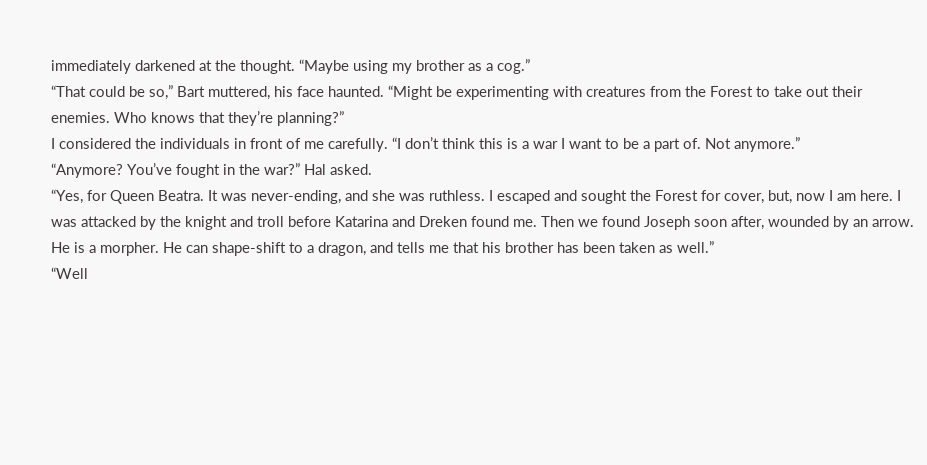immediately darkened at the thought. “Maybe using my brother as a cog.”
“That could be so,” Bart muttered, his face haunted. “Might be experimenting with creatures from the Forest to take out their enemies. Who knows that they’re planning?”
I considered the individuals in front of me carefully. “I don’t think this is a war I want to be a part of. Not anymore.”
“Anymore? You’ve fought in the war?” Hal asked.
“Yes, for Queen Beatra. It was never-ending, and she was ruthless. I escaped and sought the Forest for cover, but, now I am here. I was attacked by the knight and troll before Katarina and Dreken found me. Then we found Joseph soon after, wounded by an arrow. He is a morpher. He can shape-shift to a dragon, and tells me that his brother has been taken as well.”
“Well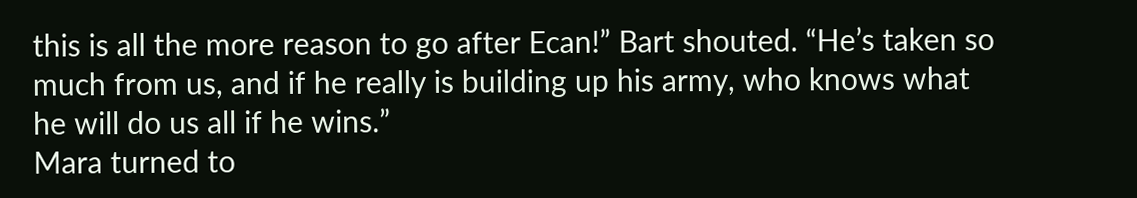this is all the more reason to go after Ecan!” Bart shouted. “He’s taken so much from us, and if he really is building up his army, who knows what he will do us all if he wins.”
Mara turned to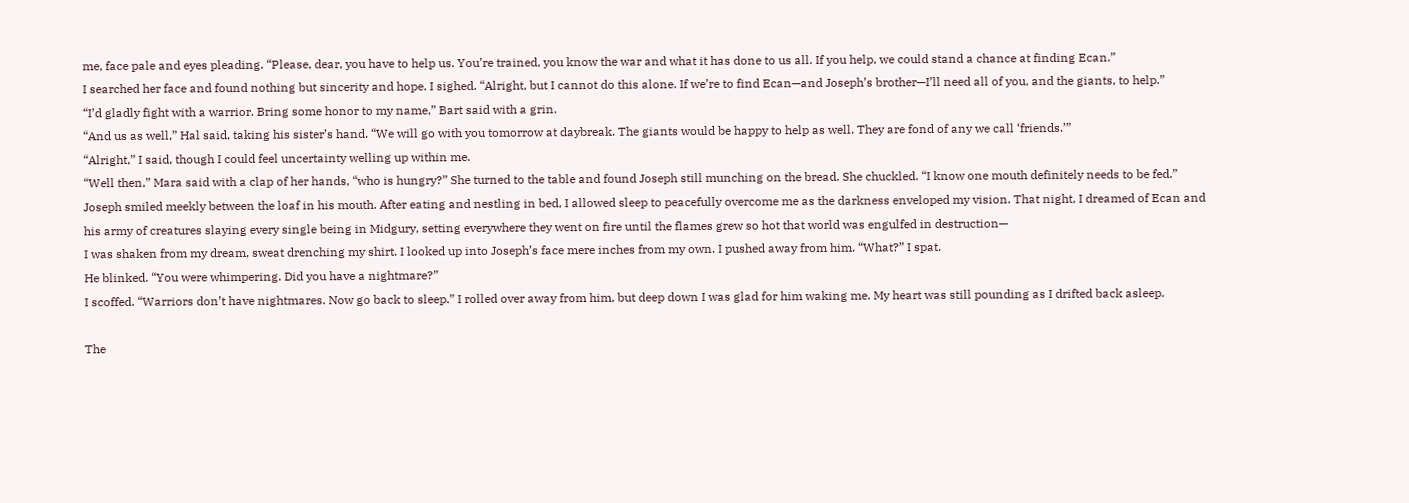me, face pale and eyes pleading. “Please, dear, you have to help us. You’re trained, you know the war and what it has done to us all. If you help, we could stand a chance at finding Ecan.”
I searched her face and found nothing but sincerity and hope. I sighed. “Alright, but I cannot do this alone. If we’re to find Ecan—and Joseph’s brother—I’ll need all of you, and the giants, to help.”
“I’d gladly fight with a warrior. Bring some honor to my name,” Bart said with a grin.
“And us as well,” Hal said, taking his sister’s hand. “We will go with you tomorrow at daybreak. The giants would be happy to help as well. They are fond of any we call ‘friends.’”
“Alright,” I said, though I could feel uncertainty welling up within me.
“Well then,” Mara said with a clap of her hands, “who is hungry?” She turned to the table and found Joseph still munching on the bread. She chuckled. “I know one mouth definitely needs to be fed.”
Joseph smiled meekly between the loaf in his mouth. After eating and nestling in bed, I allowed sleep to peacefully overcome me as the darkness enveloped my vision. That night, I dreamed of Ecan and his army of creatures slaying every single being in Midgury, setting everywhere they went on fire until the flames grew so hot that world was engulfed in destruction—
I was shaken from my dream, sweat drenching my shirt. I looked up into Joseph’s face mere inches from my own. I pushed away from him. “What?” I spat.
He blinked. “You were whimpering. Did you have a nightmare?”
I scoffed. “Warriors don’t have nightmares. Now go back to sleep.” I rolled over away from him, but deep down I was glad for him waking me. My heart was still pounding as I drifted back asleep.

The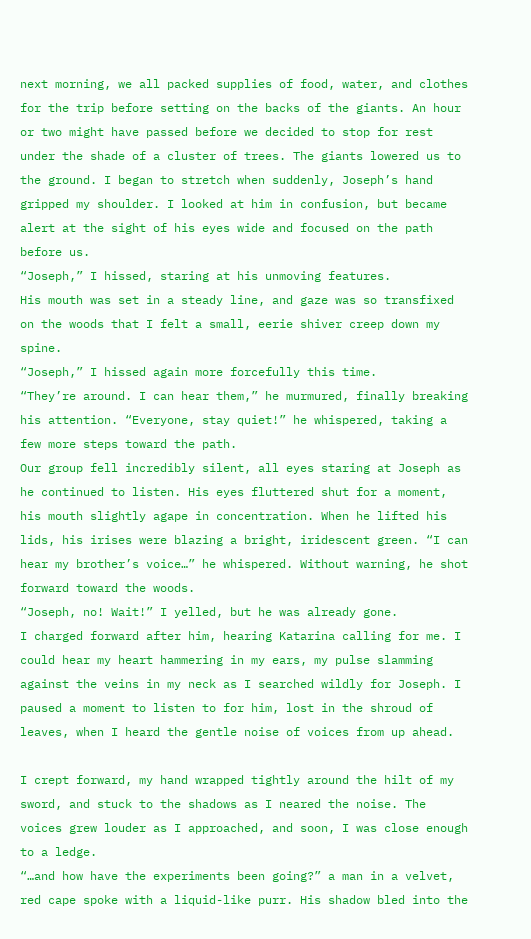next morning, we all packed supplies of food, water, and clothes for the trip before setting on the backs of the giants. An hour or two might have passed before we decided to stop for rest under the shade of a cluster of trees. The giants lowered us to the ground. I began to stretch when suddenly, Joseph’s hand gripped my shoulder. I looked at him in confusion, but became alert at the sight of his eyes wide and focused on the path before us.
“Joseph,” I hissed, staring at his unmoving features.
His mouth was set in a steady line, and gaze was so transfixed on the woods that I felt a small, eerie shiver creep down my spine.
“Joseph,” I hissed again more forcefully this time.
“They’re around. I can hear them,” he murmured, finally breaking his attention. “Everyone, stay quiet!” he whispered, taking a few more steps toward the path.
Our group fell incredibly silent, all eyes staring at Joseph as he continued to listen. His eyes fluttered shut for a moment, his mouth slightly agape in concentration. When he lifted his lids, his irises were blazing a bright, iridescent green. “I can hear my brother’s voice…” he whispered. Without warning, he shot forward toward the woods.
“Joseph, no! Wait!” I yelled, but he was already gone.
I charged forward after him, hearing Katarina calling for me. I could hear my heart hammering in my ears, my pulse slamming against the veins in my neck as I searched wildly for Joseph. I paused a moment to listen to for him, lost in the shroud of leaves, when I heard the gentle noise of voices from up ahead.

I crept forward, my hand wrapped tightly around the hilt of my sword, and stuck to the shadows as I neared the noise. The voices grew louder as I approached, and soon, I was close enough to a ledge.
“…and how have the experiments been going?” a man in a velvet, red cape spoke with a liquid-like purr. His shadow bled into the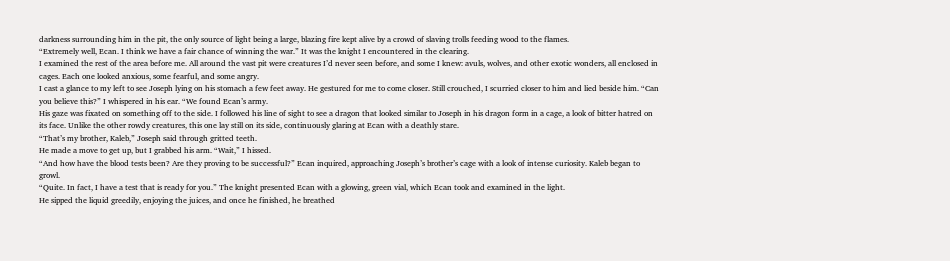darkness surrounding him in the pit, the only source of light being a large, blazing fire kept alive by a crowd of slaving trolls feeding wood to the flames.
“Extremely well, Ecan. I think we have a fair chance of winning the war.” It was the knight I encountered in the clearing.
I examined the rest of the area before me. All around the vast pit were creatures I’d never seen before, and some I knew: avuls, wolves, and other exotic wonders, all enclosed in cages. Each one looked anxious, some fearful, and some angry.
I cast a glance to my left to see Joseph lying on his stomach a few feet away. He gestured for me to come closer. Still crouched, I scurried closer to him and lied beside him. “Can you believe this?” I whispered in his ear. “We found Ecan’s army.
His gaze was fixated on something off to the side. I followed his line of sight to see a dragon that looked similar to Joseph in his dragon form in a cage, a look of bitter hatred on its face. Unlike the other rowdy creatures, this one lay still on its side, continuously glaring at Ecan with a deathly stare.
“That’s my brother, Kaleb,” Joseph said through gritted teeth.
He made a move to get up, but I grabbed his arm. “Wait,” I hissed.
“And how have the blood tests been? Are they proving to be successful?” Ecan inquired, approaching Joseph’s brother’s cage with a look of intense curiosity. Kaleb began to growl.
“Quite. In fact, I have a test that is ready for you.” The knight presented Ecan with a glowing, green vial, which Ecan took and examined in the light.
He sipped the liquid greedily, enjoying the juices, and once he finished, he breathed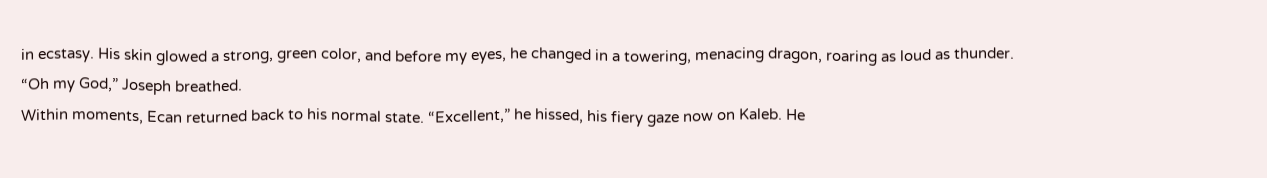in ecstasy. His skin glowed a strong, green color, and before my eyes, he changed in a towering, menacing dragon, roaring as loud as thunder.
“Oh my God,” Joseph breathed.
Within moments, Ecan returned back to his normal state. “Excellent,” he hissed, his fiery gaze now on Kaleb. He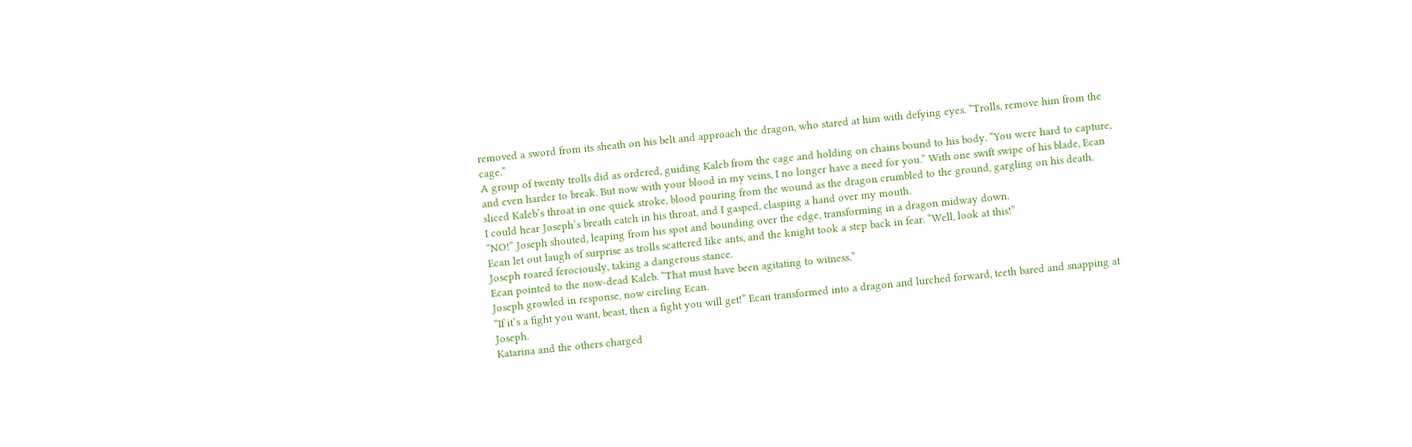removed a sword from its sheath on his belt and approach the dragon, who stared at him with defying eyes. “Trolls, remove him from the cage.”
A group of twenty trolls did as ordered, guiding Kaleb from the cage and holding on chains bound to his body. “You were hard to capture, and even harder to break. But now with your blood in my veins, I no longer have a need for you.” With one swift swipe of his blade, Ecan sliced Kaleb’s throat in one quick stroke, blood pouring from the wound as the dragon crumbled to the ground, gargling on his death.
I could hear Joseph’s breath catch in his throat, and I gasped, clasping a hand over my mouth.
“NO!” Joseph shouted, leaping from his spot and bounding over the edge, transforming in a dragon midway down.
Ecan let out laugh of surprise as trolls scattered like ants, and the knight took a step back in fear. “Well, look at this!”
Joseph roared ferociously, taking a dangerous stance.
Ecan pointed to the now-dead Kaleb. “That must have been agitating to witness.”
Joseph growled in response, now circling Ecan.
“If it’s a fight you want, beast, then a fight you will get!” Ecan transformed into a dragon and lurched forward, teeth bared and snapping at Joseph.
Katarina and the others charged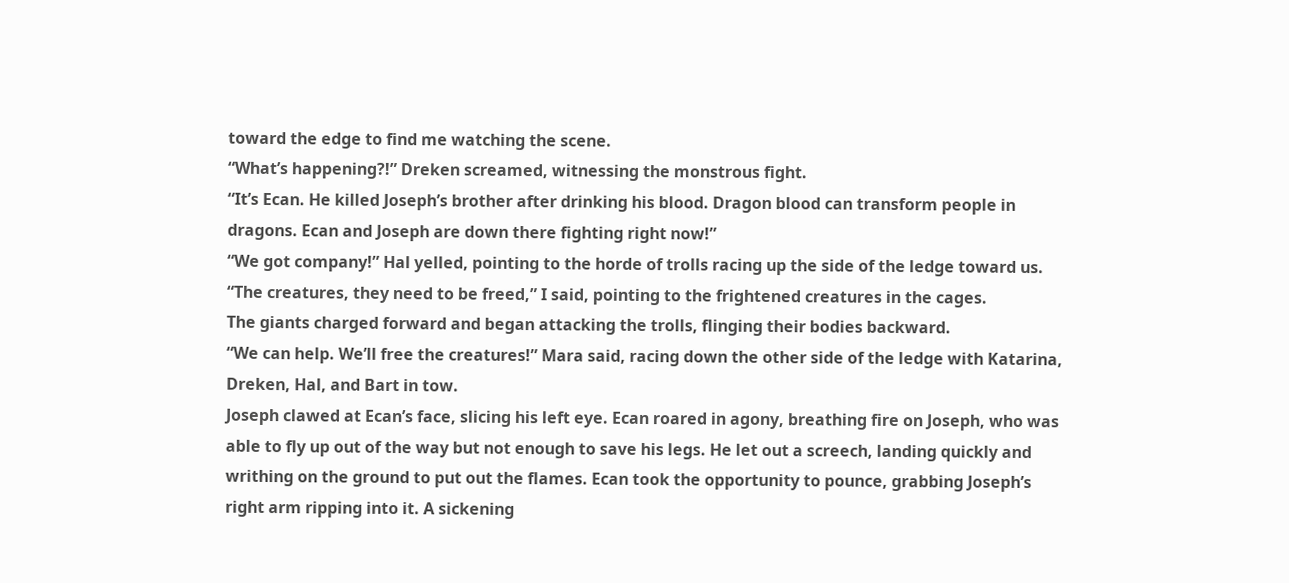toward the edge to find me watching the scene.
“What’s happening?!” Dreken screamed, witnessing the monstrous fight.
“It’s Ecan. He killed Joseph’s brother after drinking his blood. Dragon blood can transform people in dragons. Ecan and Joseph are down there fighting right now!”
“We got company!” Hal yelled, pointing to the horde of trolls racing up the side of the ledge toward us.
“The creatures, they need to be freed,” I said, pointing to the frightened creatures in the cages.
The giants charged forward and began attacking the trolls, flinging their bodies backward.
“We can help. We’ll free the creatures!” Mara said, racing down the other side of the ledge with Katarina, Dreken, Hal, and Bart in tow.
Joseph clawed at Ecan’s face, slicing his left eye. Ecan roared in agony, breathing fire on Joseph, who was able to fly up out of the way but not enough to save his legs. He let out a screech, landing quickly and writhing on the ground to put out the flames. Ecan took the opportunity to pounce, grabbing Joseph’s right arm ripping into it. A sickening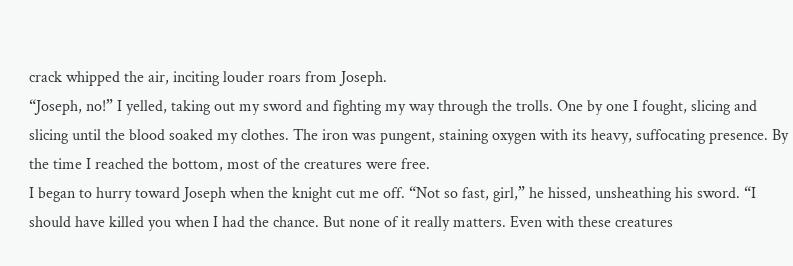crack whipped the air, inciting louder roars from Joseph.
“Joseph, no!” I yelled, taking out my sword and fighting my way through the trolls. One by one I fought, slicing and slicing until the blood soaked my clothes. The iron was pungent, staining oxygen with its heavy, suffocating presence. By the time I reached the bottom, most of the creatures were free.
I began to hurry toward Joseph when the knight cut me off. “Not so fast, girl,” he hissed, unsheathing his sword. “I should have killed you when I had the chance. But none of it really matters. Even with these creatures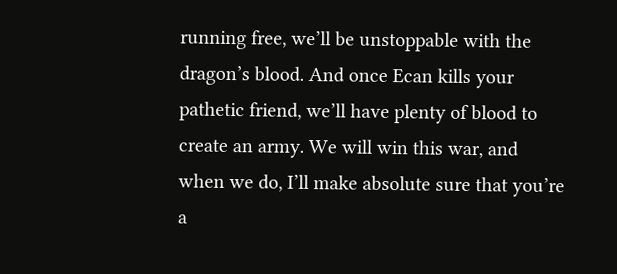running free, we’ll be unstoppable with the dragon’s blood. And once Ecan kills your pathetic friend, we’ll have plenty of blood to create an army. We will win this war, and when we do, I’ll make absolute sure that you’re a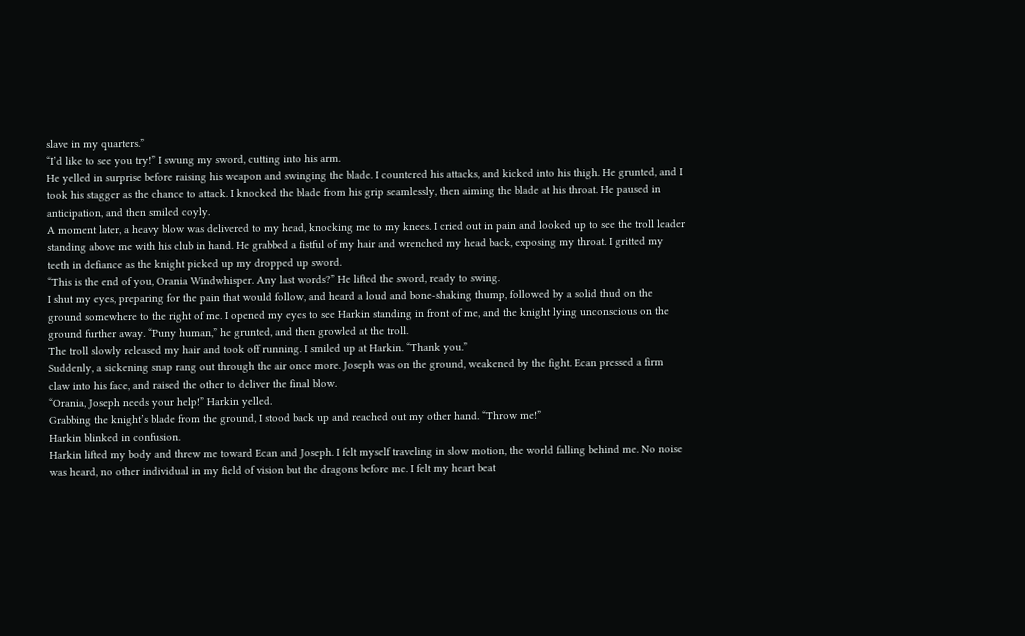slave in my quarters.”
“I’d like to see you try!” I swung my sword, cutting into his arm.
He yelled in surprise before raising his weapon and swinging the blade. I countered his attacks, and kicked into his thigh. He grunted, and I took his stagger as the chance to attack. I knocked the blade from his grip seamlessly, then aiming the blade at his throat. He paused in anticipation, and then smiled coyly.
A moment later, a heavy blow was delivered to my head, knocking me to my knees. I cried out in pain and looked up to see the troll leader standing above me with his club in hand. He grabbed a fistful of my hair and wrenched my head back, exposing my throat. I gritted my teeth in defiance as the knight picked up my dropped up sword.
“This is the end of you, Orania Windwhisper. Any last words?” He lifted the sword, ready to swing.
I shut my eyes, preparing for the pain that would follow, and heard a loud and bone-shaking thump, followed by a solid thud on the ground somewhere to the right of me. I opened my eyes to see Harkin standing in front of me, and the knight lying unconscious on the ground further away. “Puny human,” he grunted, and then growled at the troll.
The troll slowly released my hair and took off running. I smiled up at Harkin. “Thank you.”
Suddenly, a sickening snap rang out through the air once more. Joseph was on the ground, weakened by the fight. Ecan pressed a firm claw into his face, and raised the other to deliver the final blow.
“Orania, Joseph needs your help!” Harkin yelled.
Grabbing the knight’s blade from the ground, I stood back up and reached out my other hand. “Throw me!”
Harkin blinked in confusion.
Harkin lifted my body and threw me toward Ecan and Joseph. I felt myself traveling in slow motion, the world falling behind me. No noise was heard, no other individual in my field of vision but the dragons before me. I felt my heart beat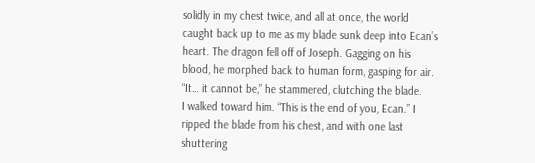solidly in my chest twice, and all at once, the world caught back up to me as my blade sunk deep into Ecan’s heart. The dragon fell off of Joseph. Gagging on his blood, he morphed back to human form, gasping for air.
“It… it cannot be,” he stammered, clutching the blade.
I walked toward him. “This is the end of you, Ecan.” I ripped the blade from his chest, and with one last shuttering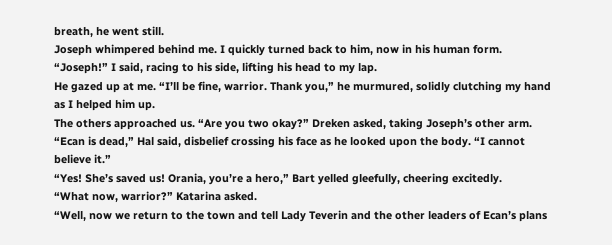breath, he went still.
Joseph whimpered behind me. I quickly turned back to him, now in his human form. “Joseph!” I said, racing to his side, lifting his head to my lap.
He gazed up at me. “I’ll be fine, warrior. Thank you,” he murmured, solidly clutching my hand as I helped him up.
The others approached us. “Are you two okay?” Dreken asked, taking Joseph’s other arm.
“Ecan is dead,” Hal said, disbelief crossing his face as he looked upon the body. “I cannot believe it.”
“Yes! She’s saved us! Orania, you’re a hero,” Bart yelled gleefully, cheering excitedly.
“What now, warrior?” Katarina asked.
“Well, now we return to the town and tell Lady Teverin and the other leaders of Ecan’s plans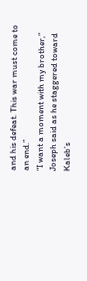and his defeat. This war must come to an end.”
“I want a moment with my brother,” Joseph said as he staggered toward Kaleb’s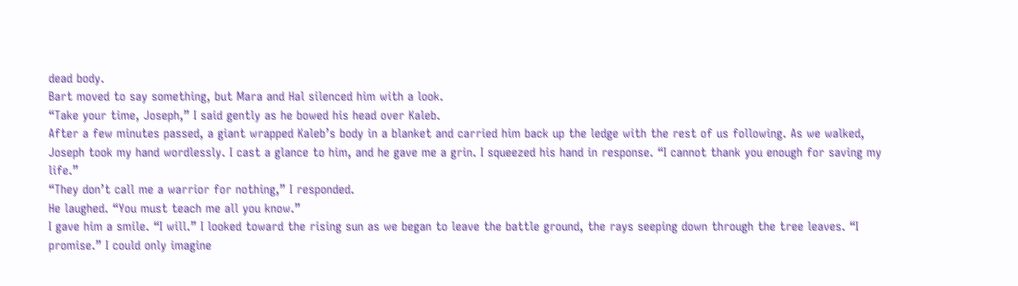dead body.
Bart moved to say something, but Mara and Hal silenced him with a look.
“Take your time, Joseph,” I said gently as he bowed his head over Kaleb.
After a few minutes passed, a giant wrapped Kaleb’s body in a blanket and carried him back up the ledge with the rest of us following. As we walked, Joseph took my hand wordlessly. I cast a glance to him, and he gave me a grin. I squeezed his hand in response. “I cannot thank you enough for saving my life.”
“They don’t call me a warrior for nothing,” I responded.
He laughed. “You must teach me all you know.”
I gave him a smile. “I will.” I looked toward the rising sun as we began to leave the battle ground, the rays seeping down through the tree leaves. “I promise.” I could only imagine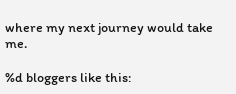where my next journey would take me.

%d bloggers like this: